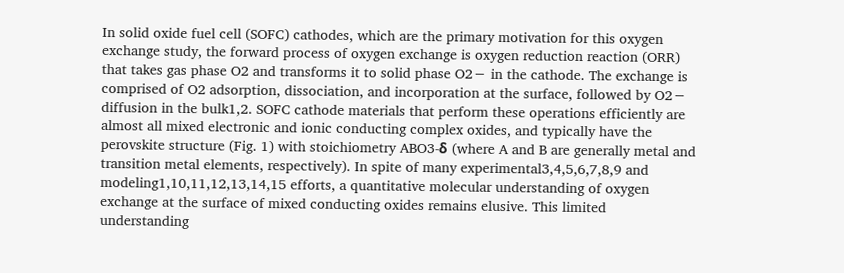In solid oxide fuel cell (SOFC) cathodes, which are the primary motivation for this oxygen exchange study, the forward process of oxygen exchange is oxygen reduction reaction (ORR) that takes gas phase O2 and transforms it to solid phase O2− in the cathode. The exchange is comprised of O2 adsorption, dissociation, and incorporation at the surface, followed by O2− diffusion in the bulk1,2. SOFC cathode materials that perform these operations efficiently are almost all mixed electronic and ionic conducting complex oxides, and typically have the perovskite structure (Fig. 1) with stoichiometry ABO3-δ (where A and B are generally metal and transition metal elements, respectively). In spite of many experimental3,4,5,6,7,8,9 and modeling1,10,11,12,13,14,15 efforts, a quantitative molecular understanding of oxygen exchange at the surface of mixed conducting oxides remains elusive. This limited understanding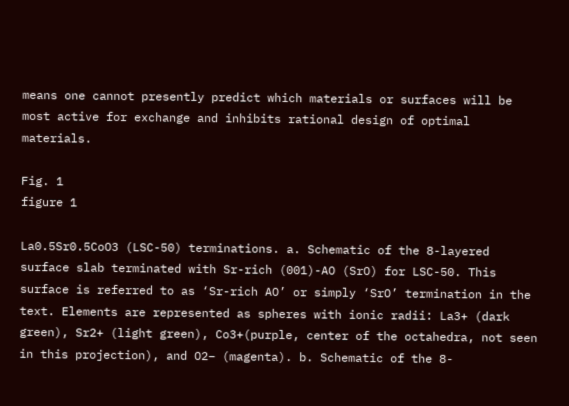means one cannot presently predict which materials or surfaces will be most active for exchange and inhibits rational design of optimal materials.

Fig. 1
figure 1

La0.5Sr0.5CoO3 (LSC-50) terminations. a. Schematic of the 8-layered surface slab terminated with Sr-rich (001)-AO (SrO) for LSC-50. This surface is referred to as ‘Sr-rich AO’ or simply ‘SrO’ termination in the text. Elements are represented as spheres with ionic radii: La3+ (dark green), Sr2+ (light green), Co3+(purple, center of the octahedra, not seen in this projection), and O2− (magenta). b. Schematic of the 8-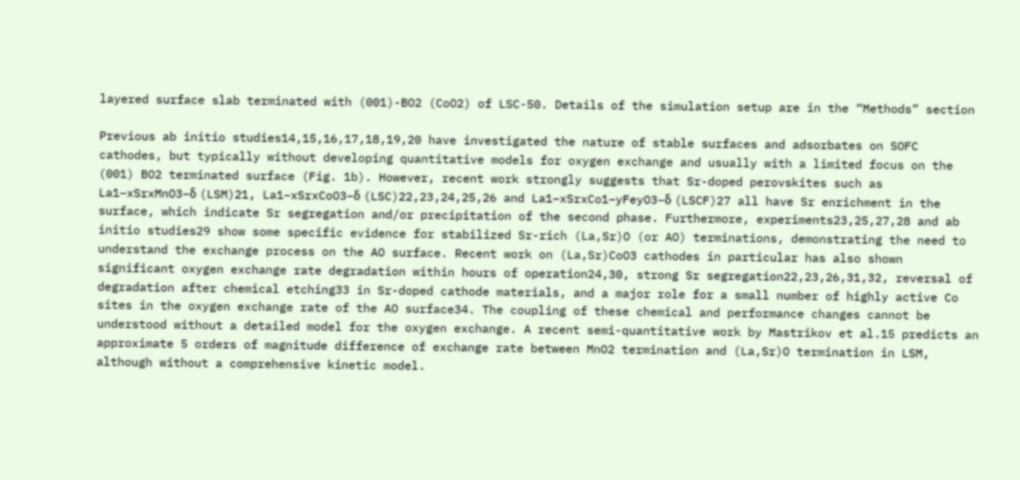layered surface slab terminated with (001)-BO2 (CoO2) of LSC-50. Details of the simulation setup are in the “Methods” section

Previous ab initio studies14,15,16,17,18,19,20 have investigated the nature of stable surfaces and adsorbates on SOFC cathodes, but typically without developing quantitative models for oxygen exchange and usually with a limited focus on the (001) BO2 terminated surface (Fig. 1b). However, recent work strongly suggests that Sr-doped perovskites such as La1−xSrxMnO3−δ (LSM)21, La1−xSrxCoO3−δ (LSC)22,23,24,25,26 and La1−xSrxCo1−yFeyO3−δ (LSCF)27 all have Sr enrichment in the surface, which indicate Sr segregation and/or precipitation of the second phase. Furthermore, experiments23,25,27,28 and ab initio studies29 show some specific evidence for stabilized Sr-rich (La,Sr)O (or AO) terminations, demonstrating the need to understand the exchange process on the AO surface. Recent work on (La,Sr)CoO3 cathodes in particular has also shown significant oxygen exchange rate degradation within hours of operation24,30, strong Sr segregation22,23,26,31,32, reversal of degradation after chemical etching33 in Sr-doped cathode materials, and a major role for a small number of highly active Co sites in the oxygen exchange rate of the AO surface34. The coupling of these chemical and performance changes cannot be understood without a detailed model for the oxygen exchange. A recent semi-quantitative work by Mastrikov et al.15 predicts an approximate 5 orders of magnitude difference of exchange rate between MnO2 termination and (La,Sr)O termination in LSM, although without a comprehensive kinetic model.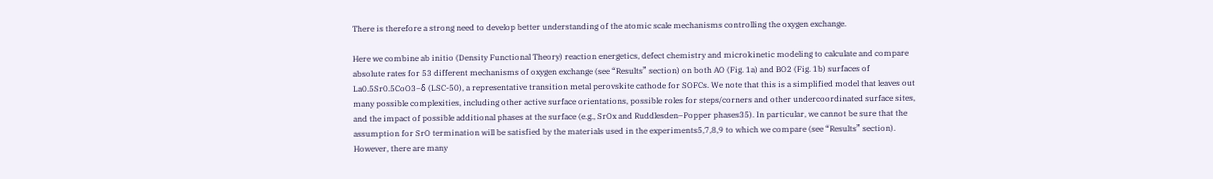There is therefore a strong need to develop better understanding of the atomic scale mechanisms controlling the oxygen exchange.

Here we combine ab initio (Density Functional Theory) reaction energetics, defect chemistry and microkinetic modeling to calculate and compare absolute rates for 53 different mechanisms of oxygen exchange (see “Results” section) on both AO (Fig. 1a) and BO2 (Fig. 1b) surfaces of La0.5Sr0.5CoO3−δ (LSC-50), a representative transition metal perovskite cathode for SOFCs. We note that this is a simplified model that leaves out many possible complexities, including other active surface orientations, possible roles for steps/corners and other undercoordinated surface sites, and the impact of possible additional phases at the surface (e.g., SrOx and Ruddlesden–Popper phases35). In particular, we cannot be sure that the assumption for SrO termination will be satisfied by the materials used in the experiments5,7,8,9 to which we compare (see “Results” section). However, there are many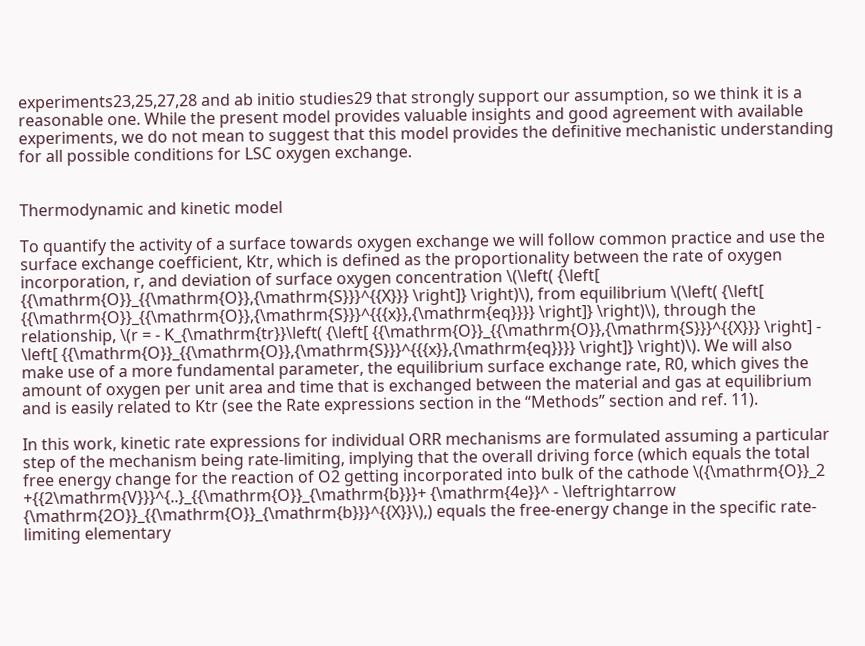experiments23,25,27,28 and ab initio studies29 that strongly support our assumption, so we think it is a reasonable one. While the present model provides valuable insights and good agreement with available experiments, we do not mean to suggest that this model provides the definitive mechanistic understanding for all possible conditions for LSC oxygen exchange.


Thermodynamic and kinetic model

To quantify the activity of a surface towards oxygen exchange we will follow common practice and use the surface exchange coefficient, Ktr, which is defined as the proportionality between the rate of oxygen incorporation, r, and deviation of surface oxygen concentration \(\left( {\left[ {{\mathrm{O}}_{{\mathrm{O}},{\mathrm{S}}}^{{X}}} \right]} \right)\), from equilibrium \(\left( {\left[ {{\mathrm{O}}_{{\mathrm{O}},{\mathrm{S}}}^{{{x}},{\mathrm{eq}}}} \right]} \right)\), through the relationship, \(r = - K_{\mathrm{tr}}\left( {\left[ {{\mathrm{O}}_{{\mathrm{O}},{\mathrm{S}}}^{{X}}} \right] - \left[ {{\mathrm{O}}_{{\mathrm{O}},{\mathrm{S}}}^{{{x}},{\mathrm{eq}}}} \right]} \right)\). We will also make use of a more fundamental parameter, the equilibrium surface exchange rate, R0, which gives the amount of oxygen per unit area and time that is exchanged between the material and gas at equilibrium and is easily related to Ktr (see the Rate expressions section in the “Methods” section and ref. 11).

In this work, kinetic rate expressions for individual ORR mechanisms are formulated assuming a particular step of the mechanism being rate-limiting, implying that the overall driving force (which equals the total free energy change for the reaction of O2 getting incorporated into bulk of the cathode \({\mathrm{O}}_2 +{{2\mathrm{V}}}^{..}_{{\mathrm{O}}_{\mathrm{b}}}+ {\mathrm{4e}}^ - \leftrightarrow {\mathrm{2O}}_{{\mathrm{O}}_{\mathrm{b}}}^{{X}}\),) equals the free-energy change in the specific rate-limiting elementary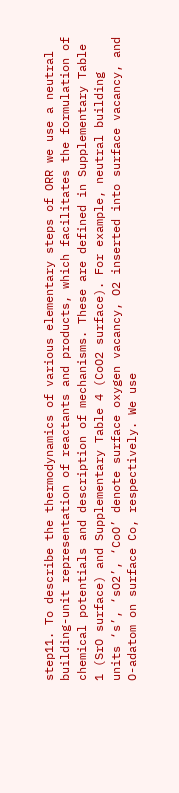step11. To describe the thermodynamics of various elementary steps of ORR we use a neutral building-unit representation of reactants and products, which facilitates the formulation of chemical potentials and description of mechanisms. These are defined in Supplementary Table 1 (SrO surface) and Supplementary Table 4 (CoO2 surface). For example, neutral building units ‘s’, ‘sO2’, ‘CoO’ denote surface oxygen vacancy, O2 inserted into surface vacancy, and O-adatom on surface Co, respectively. We use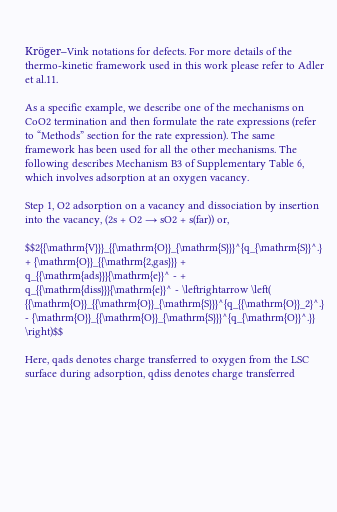Kröger–Vink notations for defects. For more details of the thermo-kinetic framework used in this work please refer to Adler et al.11.

As a specific example, we describe one of the mechanisms on CoO2 termination and then formulate the rate expressions (refer to “Methods” section for the rate expression). The same framework has been used for all the other mechanisms. The following describes Mechanism B3 of Supplementary Table 6, which involves adsorption at an oxygen vacancy.

Step 1, O2 adsorption on a vacancy and dissociation by insertion into the vacancy, (2s + O2 → sO2 + s(far)) or,

$$2{{\mathrm{V}}}_{{\mathrm{O}}_{\mathrm{S}}}^{q_{\mathrm{S}}^.} + {\mathrm{O}}_{{\mathrm{2,gas}}} + q_{{\mathrm{ads}}}{\mathrm{e}}^ - + q_{{\mathrm{diss}}}{\mathrm{e}}^ - \leftrightarrow \left( {{\mathrm{O}}_{{\mathrm{O}}_{\mathrm{S}}}^{q_{{\mathrm{O}}_2}^.} - {\mathrm{O}}_{{\mathrm{O}}_{\mathrm{S}}}^{q_{\mathrm{O}}^.}} \right)$$

Here, qads denotes charge transferred to oxygen from the LSC surface during adsorption, qdiss denotes charge transferred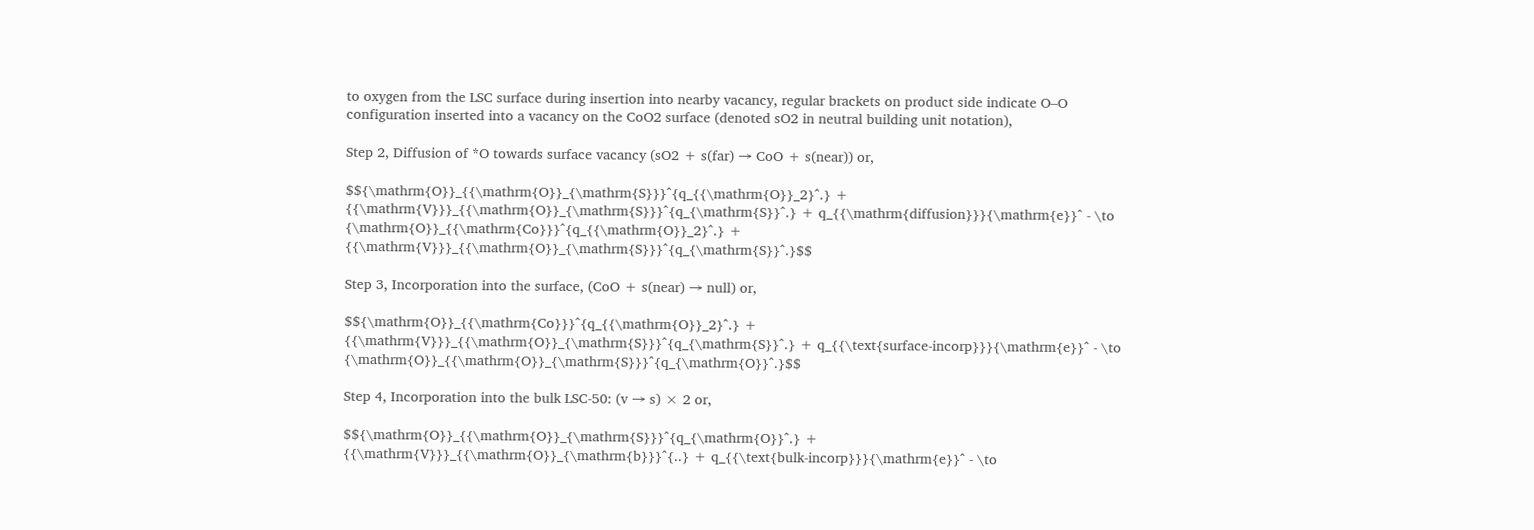to oxygen from the LSC surface during insertion into nearby vacancy, regular brackets on product side indicate O–O configuration inserted into a vacancy on the CoO2 surface (denoted sO2 in neutral building unit notation),

Step 2, Diffusion of *O towards surface vacancy (sO2 + s(far) → CoO + s(near)) or,

$${\mathrm{O}}_{{\mathrm{O}}_{\mathrm{S}}}^{q_{{\mathrm{O}}_2}^.} + {{\mathrm{V}}}_{{\mathrm{O}}_{\mathrm{S}}}^{q_{\mathrm{S}}^.} + q_{{\mathrm{diffusion}}}{\mathrm{e}}^ - \to {\mathrm{O}}_{{\mathrm{Co}}}^{q_{{\mathrm{O}}_2}^.} + {{\mathrm{V}}}_{{\mathrm{O}}_{\mathrm{S}}}^{q_{\mathrm{S}}^.}$$

Step 3, Incorporation into the surface, (CoO + s(near) → null) or,

$${\mathrm{O}}_{{\mathrm{Co}}}^{q_{{\mathrm{O}}_2}^.} + {{\mathrm{V}}}_{{\mathrm{O}}_{\mathrm{S}}}^{q_{\mathrm{S}}^.} + q_{{\text{surface-incorp}}}{\mathrm{e}}^ - \to {\mathrm{O}}_{{\mathrm{O}}_{\mathrm{S}}}^{q_{\mathrm{O}}^.}$$

Step 4, Incorporation into the bulk LSC-50: (v → s) × 2 or,

$${\mathrm{O}}_{{\mathrm{O}}_{\mathrm{S}}}^{q_{\mathrm{O}}^.} + {{\mathrm{V}}}_{{\mathrm{O}}_{\mathrm{b}}}^{..} + q_{{\text{bulk-incorp}}}{\mathrm{e}}^ - \to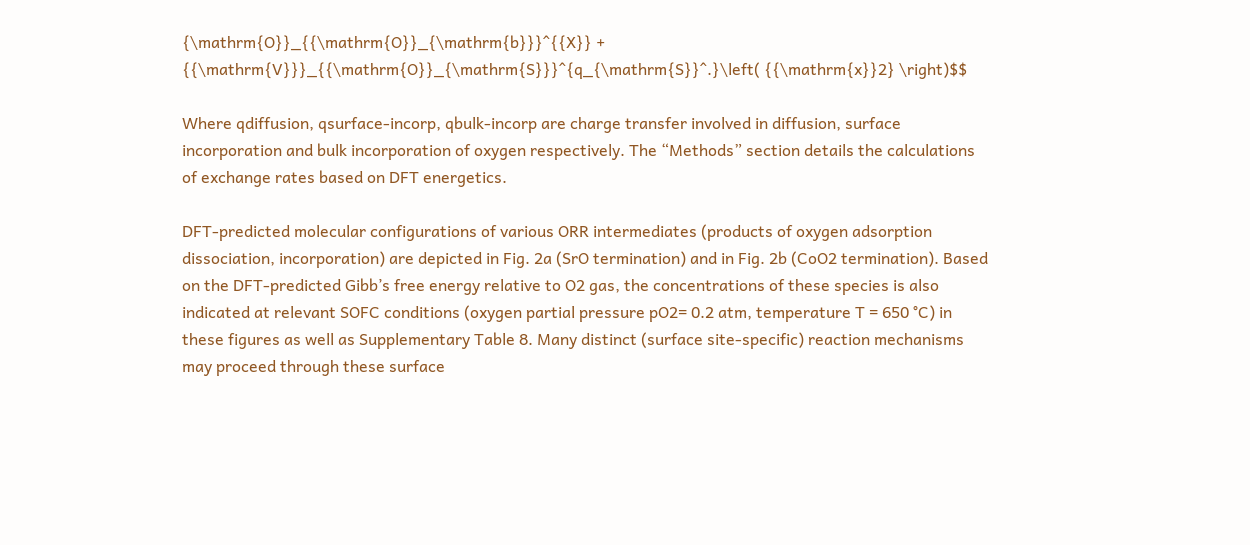{\mathrm{O}}_{{\mathrm{O}}_{\mathrm{b}}}^{{X}} + {{\mathrm{V}}}_{{\mathrm{O}}_{\mathrm{S}}}^{q_{\mathrm{S}}^.}\left( {{\mathrm{x}}2} \right)$$

Where qdiffusion, qsurface-incorp, qbulk-incorp are charge transfer involved in diffusion, surface incorporation and bulk incorporation of oxygen respectively. The “Methods” section details the calculations of exchange rates based on DFT energetics.

DFT-predicted molecular configurations of various ORR intermediates (products of oxygen adsorption dissociation, incorporation) are depicted in Fig. 2a (SrO termination) and in Fig. 2b (CoO2 termination). Based on the DFT-predicted Gibb’s free energy relative to O2 gas, the concentrations of these species is also indicated at relevant SOFC conditions (oxygen partial pressure pO2= 0.2 atm, temperature T = 650 °C) in these figures as well as Supplementary Table 8. Many distinct (surface site-specific) reaction mechanisms may proceed through these surface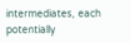intermediates, each potentially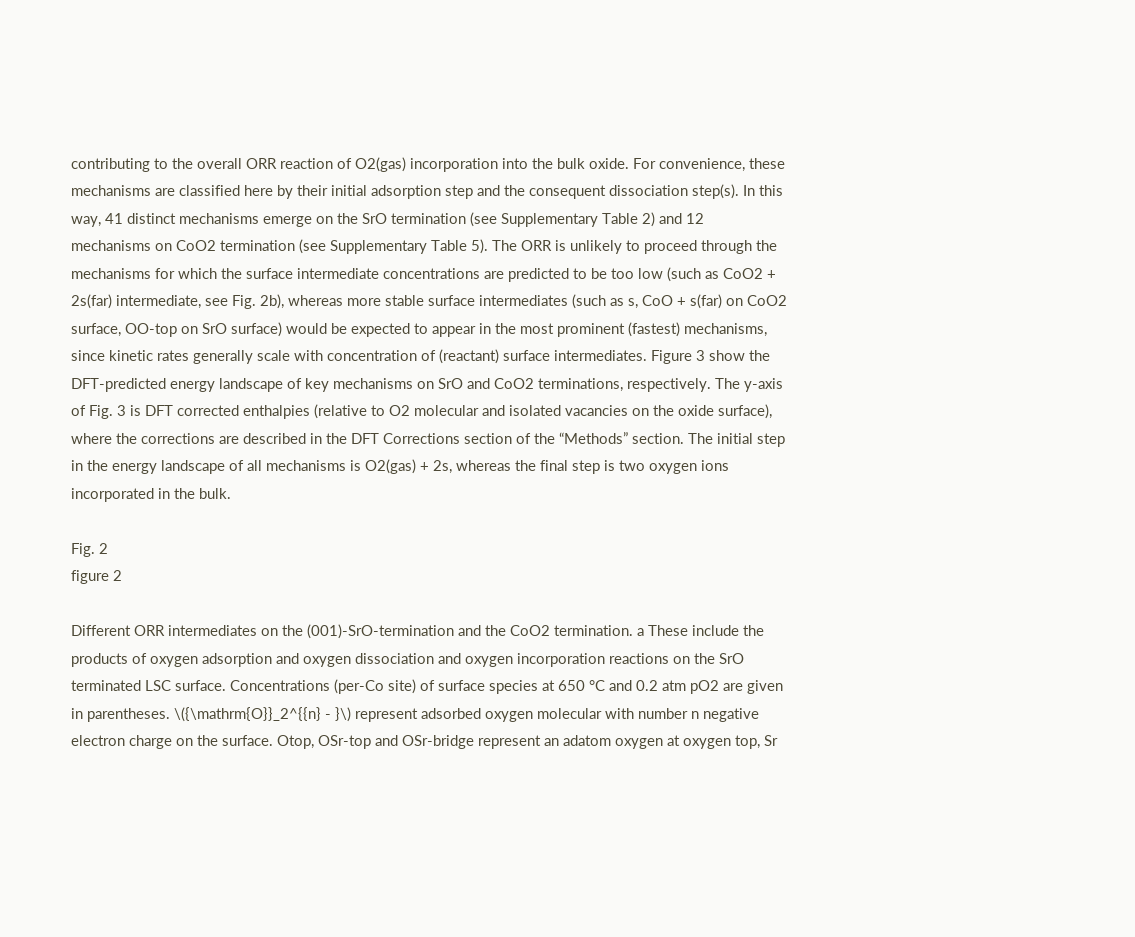contributing to the overall ORR reaction of O2(gas) incorporation into the bulk oxide. For convenience, these mechanisms are classified here by their initial adsorption step and the consequent dissociation step(s). In this way, 41 distinct mechanisms emerge on the SrO termination (see Supplementary Table 2) and 12 mechanisms on CoO2 termination (see Supplementary Table 5). The ORR is unlikely to proceed through the mechanisms for which the surface intermediate concentrations are predicted to be too low (such as CoO2 + 2s(far) intermediate, see Fig. 2b), whereas more stable surface intermediates (such as s, CoO + s(far) on CoO2 surface, OO-top on SrO surface) would be expected to appear in the most prominent (fastest) mechanisms, since kinetic rates generally scale with concentration of (reactant) surface intermediates. Figure 3 show the DFT-predicted energy landscape of key mechanisms on SrO and CoO2 terminations, respectively. The y-axis of Fig. 3 is DFT corrected enthalpies (relative to O2 molecular and isolated vacancies on the oxide surface), where the corrections are described in the DFT Corrections section of the “Methods” section. The initial step in the energy landscape of all mechanisms is O2(gas) + 2s, whereas the final step is two oxygen ions incorporated in the bulk.

Fig. 2
figure 2

Different ORR intermediates on the (001)-SrO-termination and the CoO2 termination. a These include the products of oxygen adsorption and oxygen dissociation and oxygen incorporation reactions on the SrO terminated LSC surface. Concentrations (per-Co site) of surface species at 650 °C and 0.2 atm pO2 are given in parentheses. \({\mathrm{O}}_2^{{n} - }\) represent adsorbed oxygen molecular with number n negative electron charge on the surface. Otop, OSr-top and OSr-bridge represent an adatom oxygen at oxygen top, Sr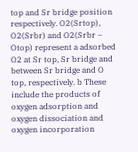top and Sr bridge position respectively. O2(Srtop), O2(Srbr) and O2(Srbr − Otop) represent a adsorbed O2 at Sr top, Sr bridge and between Sr bridge and O top, respectively. b These include the products of oxygen adsorption and oxygen dissociation and oxygen incorporation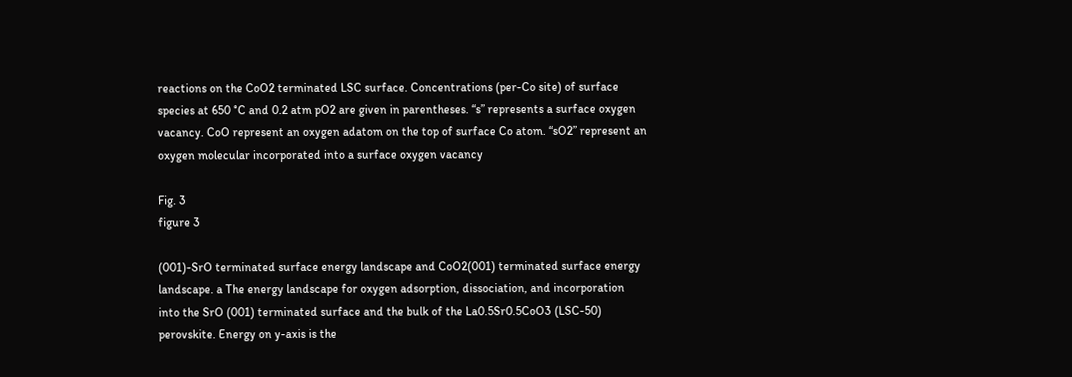reactions on the CoO2 terminated LSC surface. Concentrations (per-Co site) of surface species at 650 °C and 0.2 atm pO2 are given in parentheses. “s” represents a surface oxygen vacancy. CoO represent an oxygen adatom on the top of surface Co atom. “sO2” represent an oxygen molecular incorporated into a surface oxygen vacancy

Fig. 3
figure 3

(001)-SrO terminated surface energy landscape and CoO2(001) terminated surface energy landscape. a The energy landscape for oxygen adsorption, dissociation, and incorporation into the SrO (001) terminated surface and the bulk of the La0.5Sr0.5CoO3 (LSC-50) perovskite. Energy on y-axis is the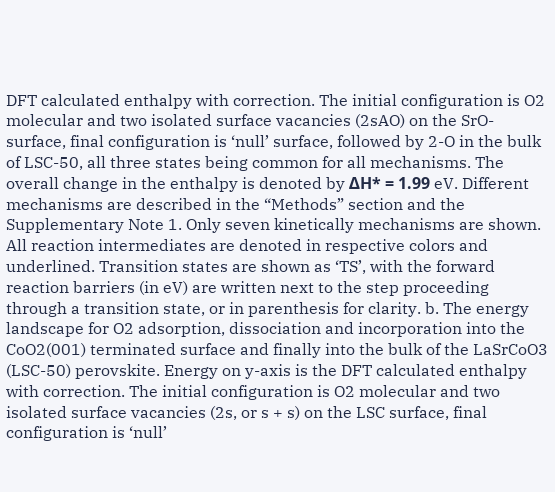DFT calculated enthalpy with correction. The initial configuration is O2 molecular and two isolated surface vacancies (2sAO) on the SrO-surface, final configuration is ‘null’ surface, followed by 2-O in the bulk of LSC-50, all three states being common for all mechanisms. The overall change in the enthalpy is denoted by ΔH* = 1.99 eV. Different mechanisms are described in the “Methods” section and the Supplementary Note 1. Only seven kinetically mechanisms are shown. All reaction intermediates are denoted in respective colors and underlined. Transition states are shown as ‘TS’, with the forward reaction barriers (in eV) are written next to the step proceeding through a transition state, or in parenthesis for clarity. b. The energy landscape for O2 adsorption, dissociation and incorporation into the CoO2(001) terminated surface and finally into the bulk of the LaSrCoO3 (LSC-50) perovskite. Energy on y-axis is the DFT calculated enthalpy with correction. The initial configuration is O2 molecular and two isolated surface vacancies (2s, or s + s) on the LSC surface, final configuration is ‘null’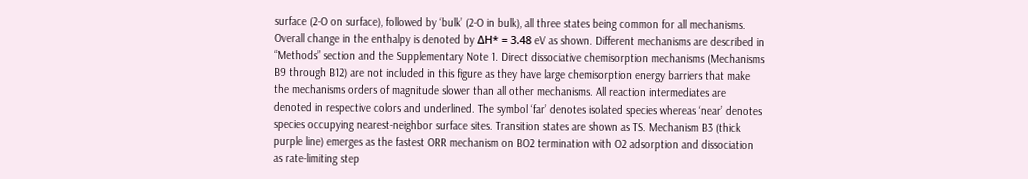surface (2-O on surface), followed by ‘bulk’ (2-O in bulk), all three states being common for all mechanisms. Overall change in the enthalpy is denoted by ΔH* = 3.48 eV as shown. Different mechanisms are described in “Methods” section and the Supplementary Note 1. Direct dissociative chemisorption mechanisms (Mechanisms B9 through B12) are not included in this figure as they have large chemisorption energy barriers that make the mechanisms orders of magnitude slower than all other mechanisms. All reaction intermediates are denoted in respective colors and underlined. The symbol ‘far’ denotes isolated species whereas ‘near’ denotes species occupying nearest-neighbor surface sites. Transition states are shown as TS. Mechanism B3 (thick purple line) emerges as the fastest ORR mechanism on BO2 termination with O2 adsorption and dissociation as rate-limiting step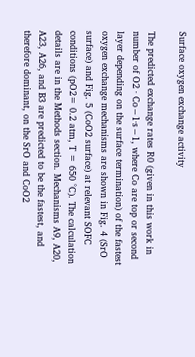Surface oxygen exchange activity

The predicted exchange rates R0 (given in this work in number of O2 · Co−1·s−1, where Co are top or second layer depending on the surface termination) of the fastest oxygen exchange mechanisms are shown in Fig. 4 (SrO surface) and Fig. 5 (CoO2 surface) at relevant SOFC conditions (pO2= 0.2 atm, T = 650 °C). The calculation details are in the Methods section. Mechanisms A9, A20, A23, A26, and B3 are predicted to be the fastest, and therefore dominant, on the SrO and CoO2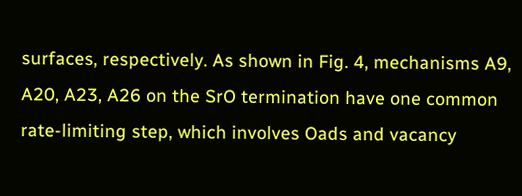surfaces, respectively. As shown in Fig. 4, mechanisms A9, A20, A23, A26 on the SrO termination have one common rate-limiting step, which involves Oads and vacancy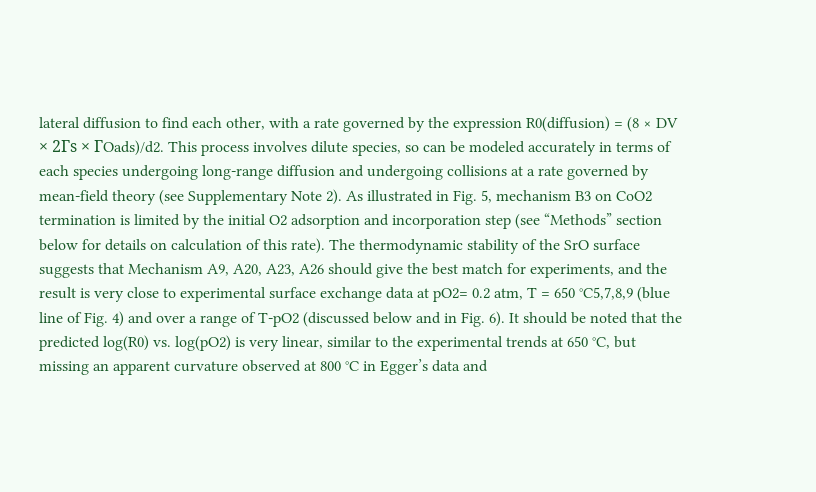lateral diffusion to find each other, with a rate governed by the expression R0(diffusion) = (8 × DV × 2Γs × ΓOads)/d2. This process involves dilute species, so can be modeled accurately in terms of each species undergoing long-range diffusion and undergoing collisions at a rate governed by mean-field theory (see Supplementary Note 2). As illustrated in Fig. 5, mechanism B3 on CoO2 termination is limited by the initial O2 adsorption and incorporation step (see “Methods” section below for details on calculation of this rate). The thermodynamic stability of the SrO surface suggests that Mechanism A9, A20, A23, A26 should give the best match for experiments, and the result is very close to experimental surface exchange data at pO2= 0.2 atm, T = 650 °C5,7,8,9 (blue line of Fig. 4) and over a range of T-pO2 (discussed below and in Fig. 6). It should be noted that the predicted log(R0) vs. log(pO2) is very linear, similar to the experimental trends at 650 °C, but missing an apparent curvature observed at 800 °C in Egger’s data and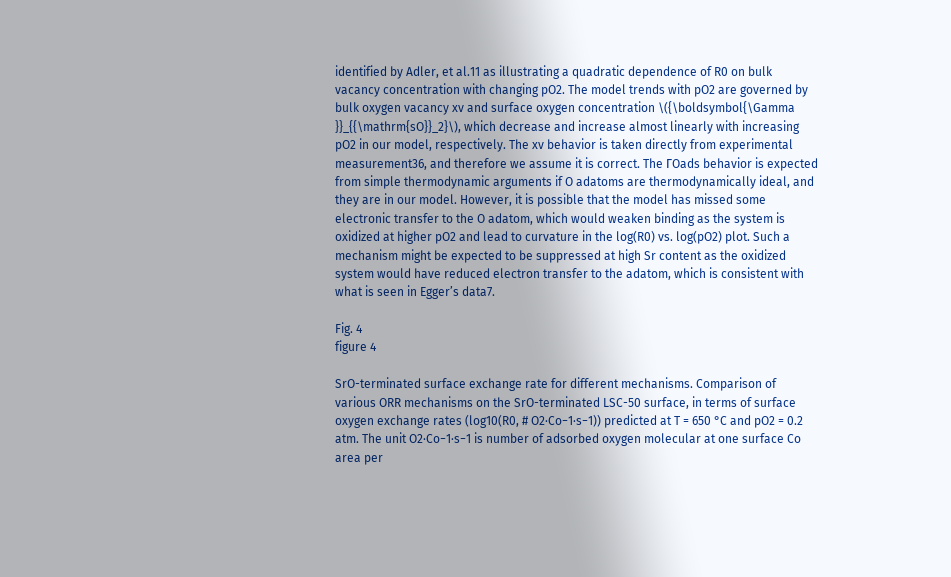identified by Adler, et al.11 as illustrating a quadratic dependence of R0 on bulk vacancy concentration with changing pO2. The model trends with pO2 are governed by bulk oxygen vacancy xv and surface oxygen concentration \({\boldsymbol{\Gamma }}_{{\mathrm{sO}}_2}\), which decrease and increase almost linearly with increasing pO2 in our model, respectively. The xv behavior is taken directly from experimental measurement36, and therefore we assume it is correct. The ΓOads behavior is expected from simple thermodynamic arguments if O adatoms are thermodynamically ideal, and they are in our model. However, it is possible that the model has missed some electronic transfer to the O adatom, which would weaken binding as the system is oxidized at higher pO2 and lead to curvature in the log(R0) vs. log(pO2) plot. Such a mechanism might be expected to be suppressed at high Sr content as the oxidized system would have reduced electron transfer to the adatom, which is consistent with what is seen in Egger’s data7.

Fig. 4
figure 4

SrO-terminated surface exchange rate for different mechanisms. Comparison of various ORR mechanisms on the SrO-terminated LSC-50 surface, in terms of surface oxygen exchange rates (log10(R0, # O2·Co−1·s−1)) predicted at T = 650 °C and pO2 = 0.2 atm. The unit O2·Co−1·s−1 is number of adsorbed oxygen molecular at one surface Co area per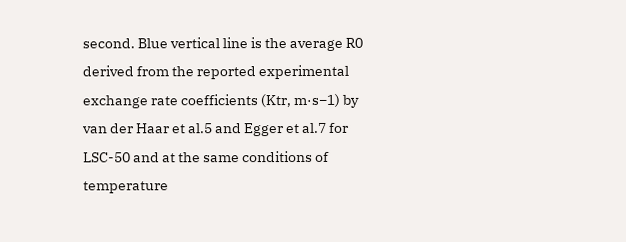second. Blue vertical line is the average R0 derived from the reported experimental exchange rate coefficients (Ktr, m·s−1) by van der Haar et al.5 and Egger et al.7 for LSC-50 and at the same conditions of temperature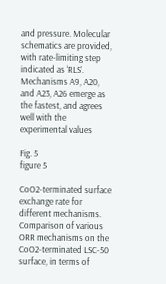and pressure. Molecular schematics are provided, with rate-limiting step indicated as ‘RLS’. Mechanisms A9, A20, and A23, A26 emerge as the fastest, and agrees well with the experimental values

Fig. 5
figure 5

CoO2-terminated surface exchange rate for different mechanisms. Comparison of various ORR mechanisms on the CoO2-terminated LSC-50 surface, in terms of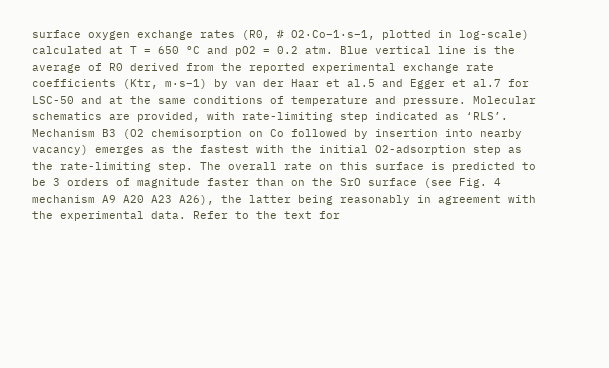surface oxygen exchange rates (R0, # O2·Co−1·s−1, plotted in log-scale) calculated at T = 650 °C and pO2 = 0.2 atm. Blue vertical line is the average of R0 derived from the reported experimental exchange rate coefficients (Ktr, m·s−1) by van der Haar et al.5 and Egger et al.7 for LSC-50 and at the same conditions of temperature and pressure. Molecular schematics are provided, with rate-limiting step indicated as ‘RLS’. Mechanism B3 (O2 chemisorption on Co followed by insertion into nearby vacancy) emerges as the fastest with the initial O2-adsorption step as the rate-limiting step. The overall rate on this surface is predicted to be 3 orders of magnitude faster than on the SrO surface (see Fig. 4 mechanism A9 A20 A23 A26), the latter being reasonably in agreement with the experimental data. Refer to the text for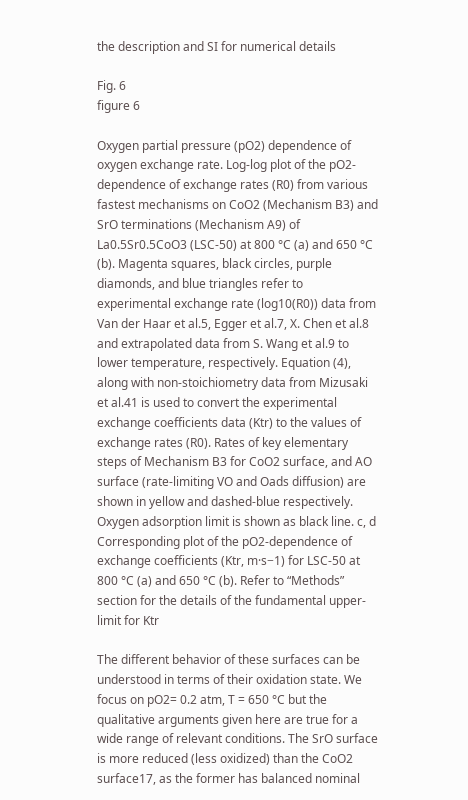the description and SI for numerical details

Fig. 6
figure 6

Oxygen partial pressure (pO2) dependence of oxygen exchange rate. Log-log plot of the pO2-dependence of exchange rates (R0) from various fastest mechanisms on CoO2 (Mechanism B3) and SrO terminations (Mechanism A9) of La0.5Sr0.5CoO3 (LSC-50) at 800 °C (a) and 650 °C (b). Magenta squares, black circles, purple diamonds, and blue triangles refer to experimental exchange rate (log10(R0)) data from Van der Haar et al.5, Egger et al.7, X. Chen et al.8 and extrapolated data from S. Wang et al.9 to lower temperature, respectively. Equation (4), along with non-stoichiometry data from Mizusaki et al.41 is used to convert the experimental exchange coefficients data (Ktr) to the values of exchange rates (R0). Rates of key elementary steps of Mechanism B3 for CoO2 surface, and AO surface (rate-limiting VO and Oads diffusion) are shown in yellow and dashed-blue respectively. Oxygen adsorption limit is shown as black line. c, d Corresponding plot of the pO2-dependence of exchange coefficients (Ktr, m·s−1) for LSC-50 at 800 °C (a) and 650 °C (b). Refer to “Methods” section for the details of the fundamental upper-limit for Ktr

The different behavior of these surfaces can be understood in terms of their oxidation state. We focus on pO2= 0.2 atm, T = 650 °C but the qualitative arguments given here are true for a wide range of relevant conditions. The SrO surface is more reduced (less oxidized) than the CoO2 surface17, as the former has balanced nominal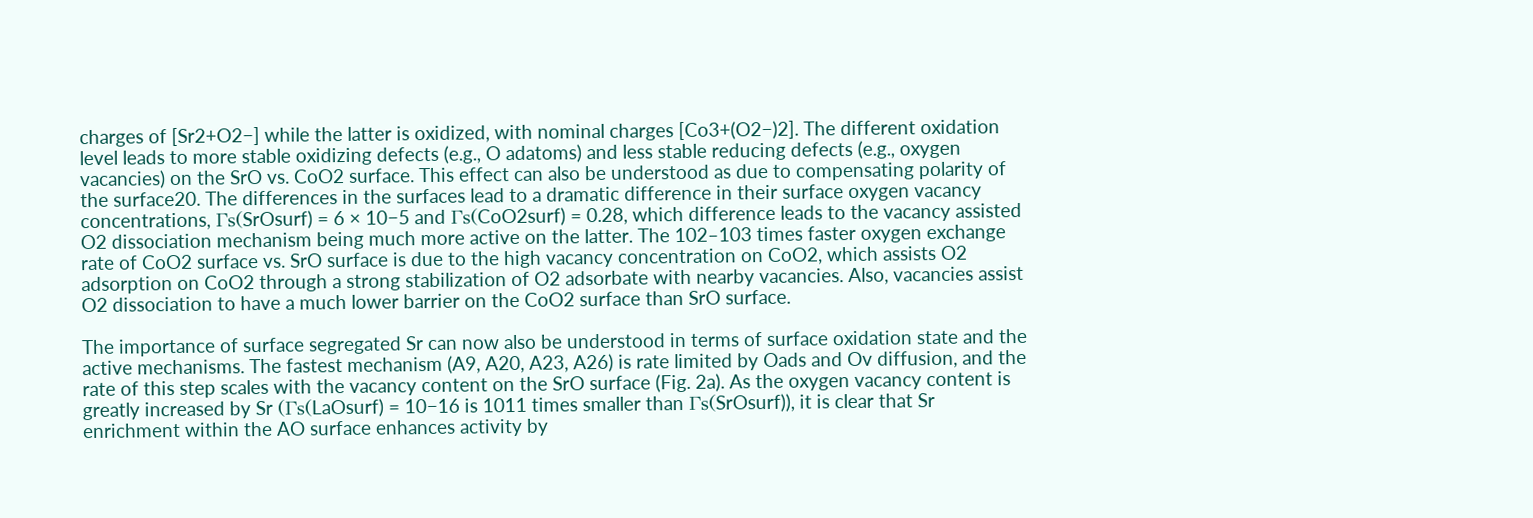charges of [Sr2+O2−] while the latter is oxidized, with nominal charges [Co3+(O2−)2]. The different oxidation level leads to more stable oxidizing defects (e.g., O adatoms) and less stable reducing defects (e.g., oxygen vacancies) on the SrO vs. CoO2 surface. This effect can also be understood as due to compensating polarity of the surface20. The differences in the surfaces lead to a dramatic difference in their surface oxygen vacancy concentrations, Γs(SrOsurf) = 6 × 10−5 and Γs(CoO2surf) = 0.28, which difference leads to the vacancy assisted O2 dissociation mechanism being much more active on the latter. The 102–103 times faster oxygen exchange rate of CoO2 surface vs. SrO surface is due to the high vacancy concentration on CoO2, which assists O2 adsorption on CoO2 through a strong stabilization of O2 adsorbate with nearby vacancies. Also, vacancies assist O2 dissociation to have a much lower barrier on the CoO2 surface than SrO surface.

The importance of surface segregated Sr can now also be understood in terms of surface oxidation state and the active mechanisms. The fastest mechanism (A9, A20, A23, A26) is rate limited by Oads and Ov diffusion, and the rate of this step scales with the vacancy content on the SrO surface (Fig. 2a). As the oxygen vacancy content is greatly increased by Sr (Γs(LaOsurf) = 10−16 is 1011 times smaller than Γs(SrOsurf)), it is clear that Sr enrichment within the AO surface enhances activity by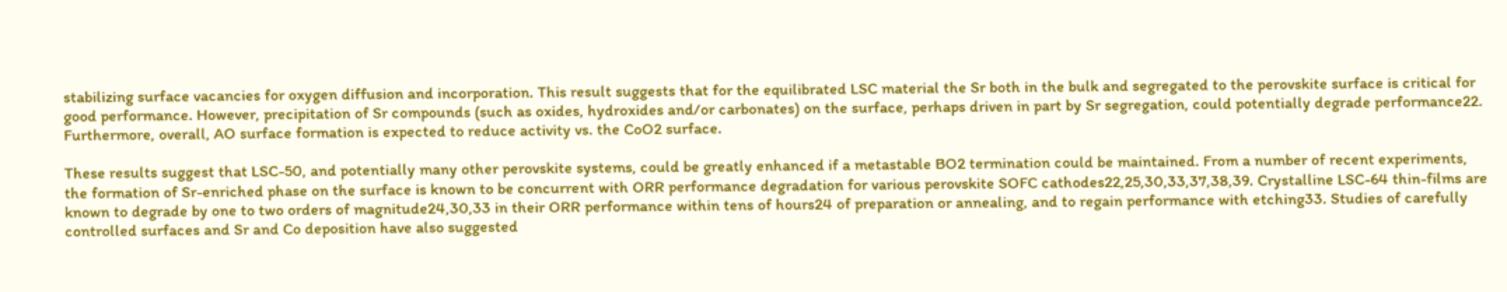stabilizing surface vacancies for oxygen diffusion and incorporation. This result suggests that for the equilibrated LSC material the Sr both in the bulk and segregated to the perovskite surface is critical for good performance. However, precipitation of Sr compounds (such as oxides, hydroxides and/or carbonates) on the surface, perhaps driven in part by Sr segregation, could potentially degrade performance22. Furthermore, overall, AO surface formation is expected to reduce activity vs. the CoO2 surface.

These results suggest that LSC-50, and potentially many other perovskite systems, could be greatly enhanced if a metastable BO2 termination could be maintained. From a number of recent experiments, the formation of Sr-enriched phase on the surface is known to be concurrent with ORR performance degradation for various perovskite SOFC cathodes22,25,30,33,37,38,39. Crystalline LSC-64 thin-films are known to degrade by one to two orders of magnitude24,30,33 in their ORR performance within tens of hours24 of preparation or annealing, and to regain performance with etching33. Studies of carefully controlled surfaces and Sr and Co deposition have also suggested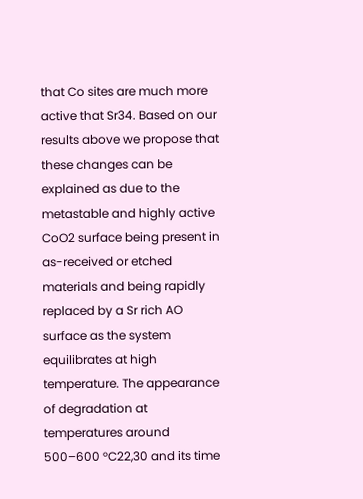that Co sites are much more active that Sr34. Based on our results above we propose that these changes can be explained as due to the metastable and highly active CoO2 surface being present in as-received or etched materials and being rapidly replaced by a Sr rich AO surface as the system equilibrates at high temperature. The appearance of degradation at temperatures around 500–600 °C22,30 and its time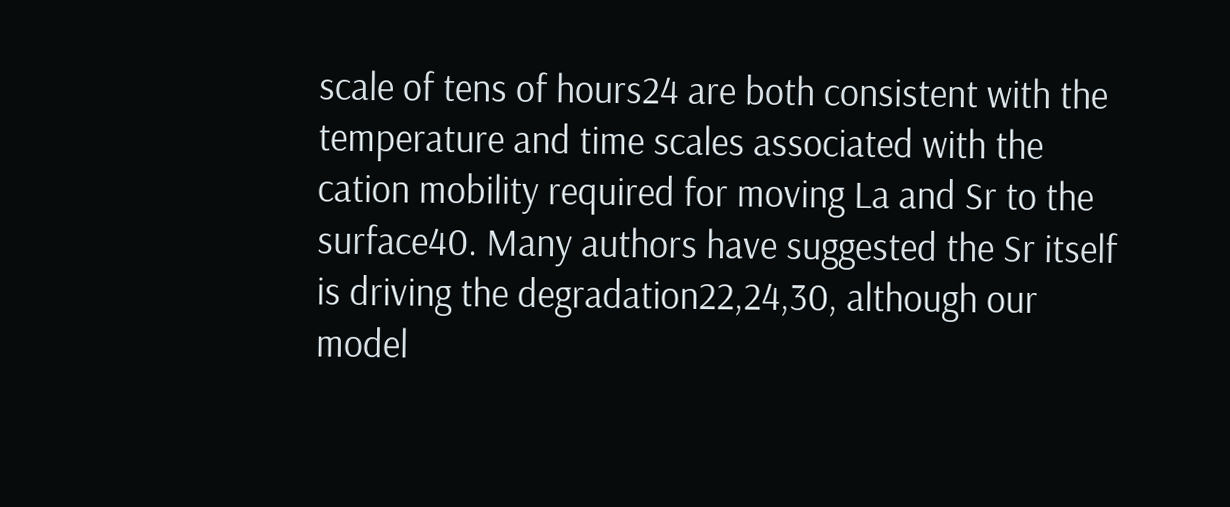scale of tens of hours24 are both consistent with the temperature and time scales associated with the cation mobility required for moving La and Sr to the surface40. Many authors have suggested the Sr itself is driving the degradation22,24,30, although our model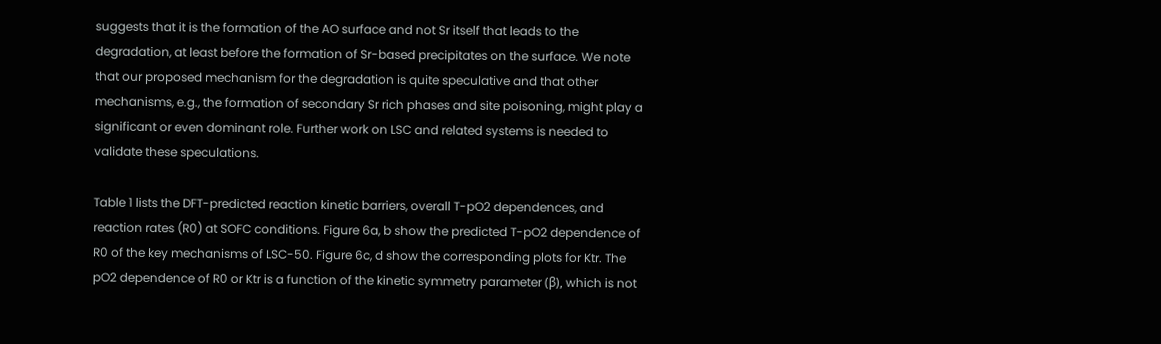suggests that it is the formation of the AO surface and not Sr itself that leads to the degradation, at least before the formation of Sr-based precipitates on the surface. We note that our proposed mechanism for the degradation is quite speculative and that other mechanisms, e.g., the formation of secondary Sr rich phases and site poisoning, might play a significant or even dominant role. Further work on LSC and related systems is needed to validate these speculations.

Table 1 lists the DFT-predicted reaction kinetic barriers, overall T-pO2 dependences, and reaction rates (R0) at SOFC conditions. Figure 6a, b show the predicted T-pO2 dependence of R0 of the key mechanisms of LSC-50. Figure 6c, d show the corresponding plots for Ktr. The pO2 dependence of R0 or Ktr is a function of the kinetic symmetry parameter (β), which is not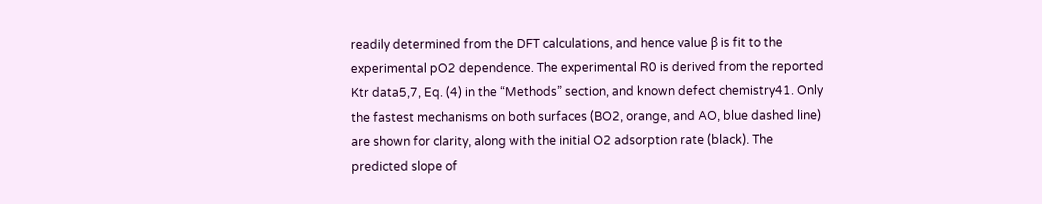readily determined from the DFT calculations, and hence value β is fit to the experimental pO2 dependence. The experimental R0 is derived from the reported Ktr data5,7, Eq. (4) in the “Methods” section, and known defect chemistry41. Only the fastest mechanisms on both surfaces (BO2, orange, and AO, blue dashed line) are shown for clarity, along with the initial O2 adsorption rate (black). The predicted slope of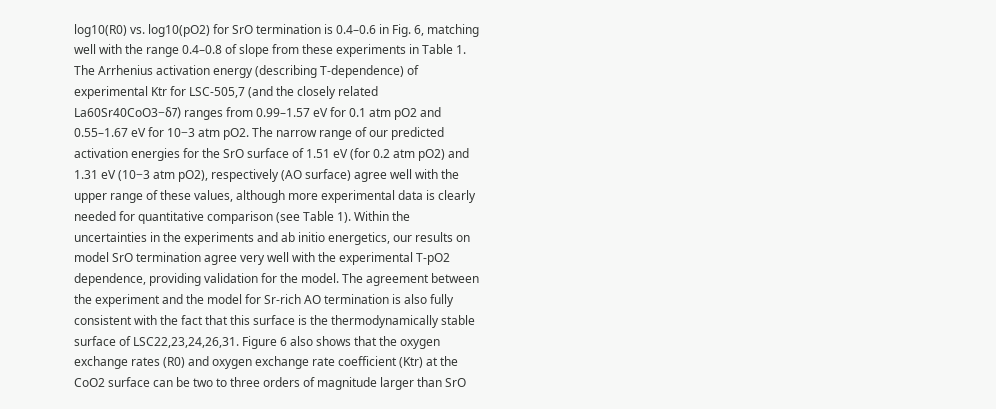log10(R0) vs. log10(pO2) for SrO termination is 0.4–0.6 in Fig. 6, matching well with the range 0.4–0.8 of slope from these experiments in Table 1. The Arrhenius activation energy (describing T-dependence) of experimental Ktr for LSC-505,7 (and the closely related La60Sr40CoO3−δ7) ranges from 0.99–1.57 eV for 0.1 atm pO2 and 0.55–1.67 eV for 10−3 atm pO2. The narrow range of our predicted activation energies for the SrO surface of 1.51 eV (for 0.2 atm pO2) and 1.31 eV (10−3 atm pO2), respectively (AO surface) agree well with the upper range of these values, although more experimental data is clearly needed for quantitative comparison (see Table 1). Within the uncertainties in the experiments and ab initio energetics, our results on model SrO termination agree very well with the experimental T-pO2 dependence, providing validation for the model. The agreement between the experiment and the model for Sr-rich AO termination is also fully consistent with the fact that this surface is the thermodynamically stable surface of LSC22,23,24,26,31. Figure 6 also shows that the oxygen exchange rates (R0) and oxygen exchange rate coefficient (Ktr) at the CoO2 surface can be two to three orders of magnitude larger than SrO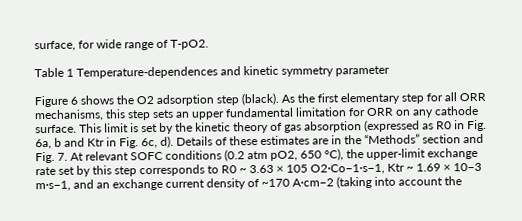surface, for wide range of T-pO2.

Table 1 Temperature-dependences and kinetic symmetry parameter

Figure 6 shows the O2 adsorption step (black). As the first elementary step for all ORR mechanisms, this step sets an upper fundamental limitation for ORR on any cathode surface. This limit is set by the kinetic theory of gas absorption (expressed as R0 in Fig. 6a, b and Ktr in Fig. 6c, d). Details of these estimates are in the “Methods” section and Fig. 7. At relevant SOFC conditions (0.2 atm pO2, 650 °C), the upper-limit exchange rate set by this step corresponds to R0 ~ 3.63 × 105 O2·Co−1·s−1, Ktr ~ 1.69 × 10−3 m·s−1, and an exchange current density of ~170 A·cm−2 (taking into account the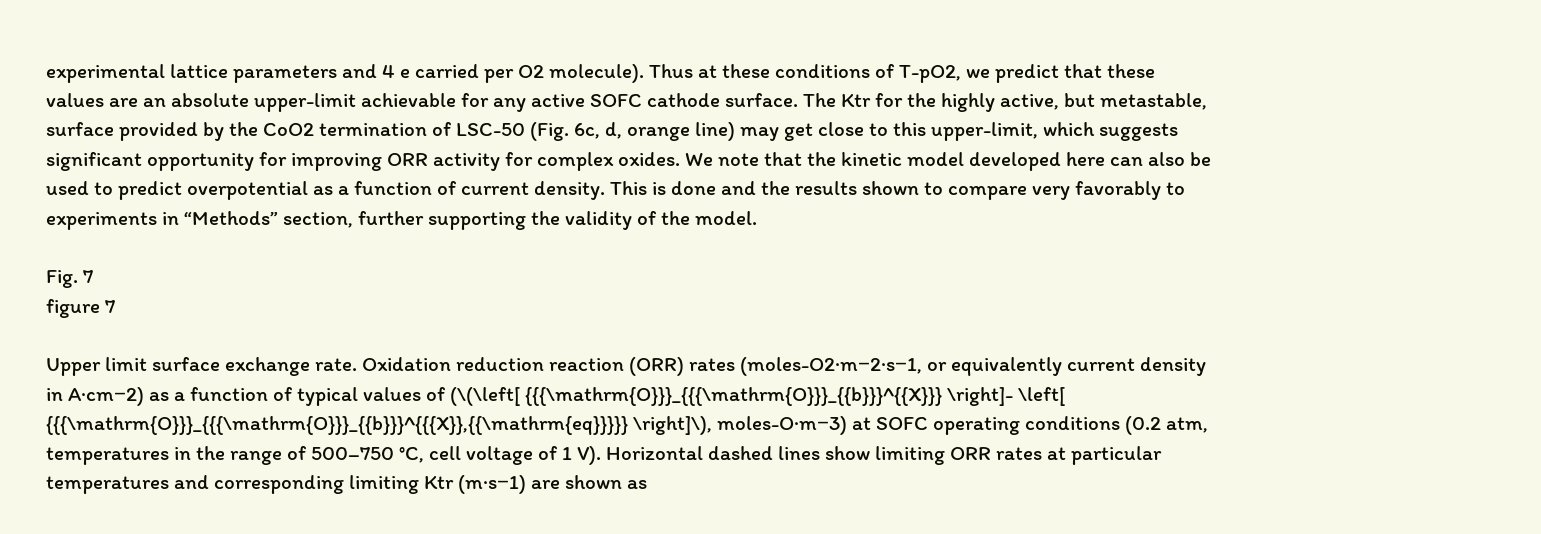experimental lattice parameters and 4 e carried per O2 molecule). Thus at these conditions of T-pO2, we predict that these values are an absolute upper-limit achievable for any active SOFC cathode surface. The Ktr for the highly active, but metastable, surface provided by the CoO2 termination of LSC-50 (Fig. 6c, d, orange line) may get close to this upper-limit, which suggests significant opportunity for improving ORR activity for complex oxides. We note that the kinetic model developed here can also be used to predict overpotential as a function of current density. This is done and the results shown to compare very favorably to experiments in “Methods” section, further supporting the validity of the model.

Fig. 7
figure 7

Upper limit surface exchange rate. Oxidation reduction reaction (ORR) rates (moles-O2·m−2·s−1, or equivalently current density in A·cm−2) as a function of typical values of (\(\left[ {{{\mathrm{O}}}_{{{\mathrm{O}}}_{{b}}}^{{X}}} \right]- \left[ {{{\mathrm{O}}}_{{{\mathrm{O}}}_{{b}}}^{{{X}},{{\mathrm{eq}}}}} \right]\), moles-O·m−3) at SOFC operating conditions (0.2 atm, temperatures in the range of 500–750 °C, cell voltage of 1 V). Horizontal dashed lines show limiting ORR rates at particular temperatures and corresponding limiting Ktr (m·s−1) are shown as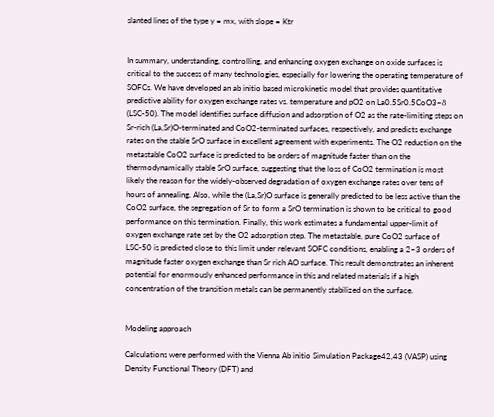slanted lines of the type y = mx, with slope = Ktr


In summary, understanding, controlling, and enhancing oxygen exchange on oxide surfaces is critical to the success of many technologies, especially for lowering the operating temperature of SOFCs. We have developed an ab initio based microkinetic model that provides quantitative predictive ability for oxygen exchange rates vs. temperature and pO2 on La0.5Sr0.5CoO3−δ (LSC-50). The model identifies surface diffusion and adsorption of O2 as the rate-limiting steps on Sr-rich (La,Sr)O-terminated and CoO2-terminated surfaces, respectively, and predicts exchange rates on the stable SrO surface in excellent agreement with experiments. The O2 reduction on the metastable CoO2 surface is predicted to be orders of magnitude faster than on the thermodynamically stable SrO surface, suggesting that the loss of CoO2 termination is most likely the reason for the widely-observed degradation of oxygen exchange rates over tens of hours of annealing. Also, while the (La,Sr)O surface is generally predicted to be less active than the CoO2 surface, the segregation of Sr to form a SrO termination is shown to be critical to good performance on this termination. Finally, this work estimates a fundamental upper-limit of oxygen exchange rate set by the O2 adsorption step. The metastable, pure CoO2 surface of LSC-50 is predicted close to this limit under relevant SOFC conditions, enabling a 2–3 orders of magnitude faster oxygen exchange than Sr rich AO surface. This result demonstrates an inherent potential for enormously enhanced performance in this and related materials if a high concentration of the transition metals can be permanently stabilized on the surface.


Modeling approach

Calculations were performed with the Vienna Ab initio Simulation Package42,43 (VASP) using Density Functional Theory (DFT) and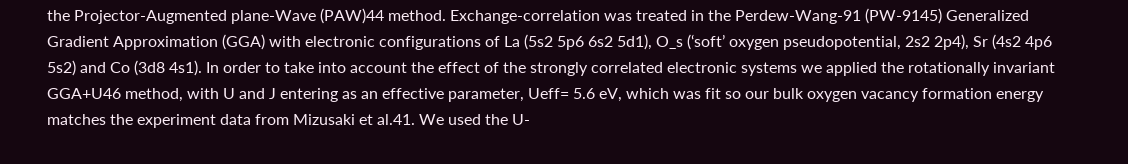the Projector-Augmented plane-Wave (PAW)44 method. Exchange-correlation was treated in the Perdew-Wang-91 (PW-9145) Generalized Gradient Approximation (GGA) with electronic configurations of La (5s2 5p6 6s2 5d1), O_s (‘soft’ oxygen pseudopotential, 2s2 2p4), Sr (4s2 4p6 5s2) and Co (3d8 4s1). In order to take into account the effect of the strongly correlated electronic systems we applied the rotationally invariant GGA+U46 method, with U and J entering as an effective parameter, Ueff= 5.6 eV, which was fit so our bulk oxygen vacancy formation energy matches the experiment data from Mizusaki et al.41. We used the U-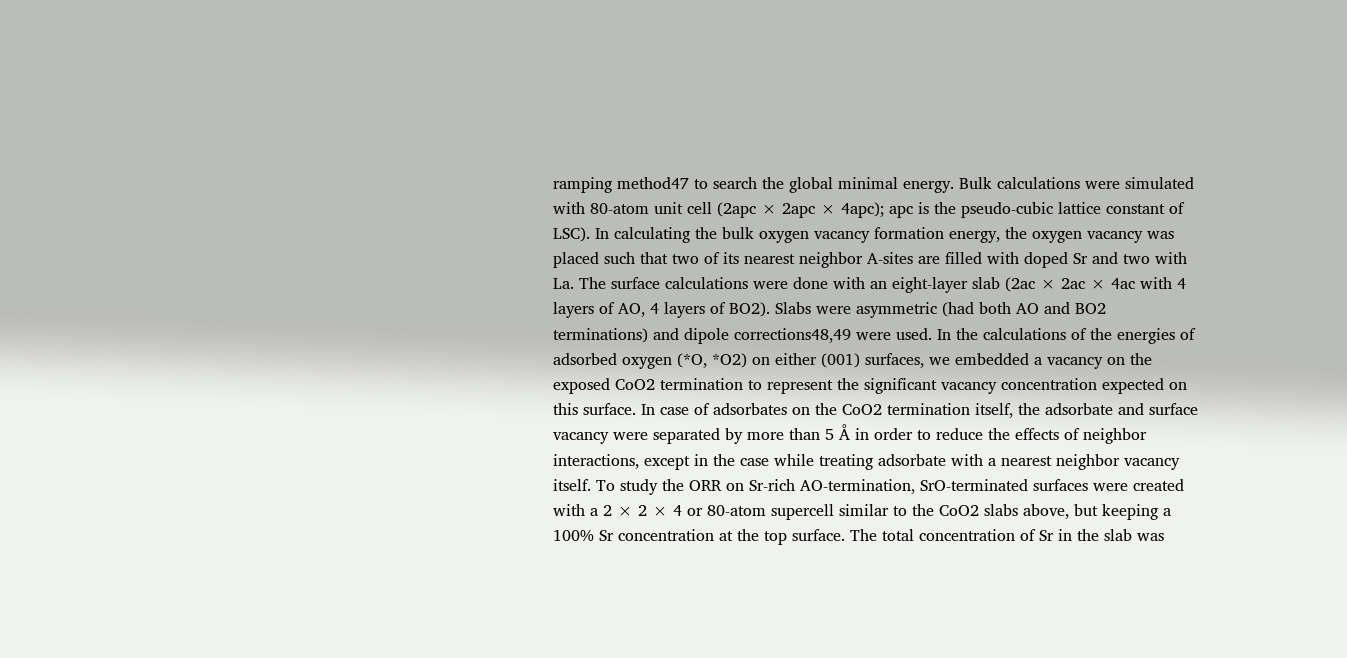ramping method47 to search the global minimal energy. Bulk calculations were simulated with 80-atom unit cell (2apc × 2apc × 4apc); apc is the pseudo-cubic lattice constant of LSC). In calculating the bulk oxygen vacancy formation energy, the oxygen vacancy was placed such that two of its nearest neighbor A-sites are filled with doped Sr and two with La. The surface calculations were done with an eight-layer slab (2ac × 2ac × 4ac with 4 layers of AO, 4 layers of BO2). Slabs were asymmetric (had both AO and BO2 terminations) and dipole corrections48,49 were used. In the calculations of the energies of adsorbed oxygen (*O, *O2) on either (001) surfaces, we embedded a vacancy on the exposed CoO2 termination to represent the significant vacancy concentration expected on this surface. In case of adsorbates on the CoO2 termination itself, the adsorbate and surface vacancy were separated by more than 5 Å in order to reduce the effects of neighbor interactions, except in the case while treating adsorbate with a nearest neighbor vacancy itself. To study the ORR on Sr-rich AO-termination, SrO-terminated surfaces were created with a 2 × 2 × 4 or 80-atom supercell similar to the CoO2 slabs above, but keeping a 100% Sr concentration at the top surface. The total concentration of Sr in the slab was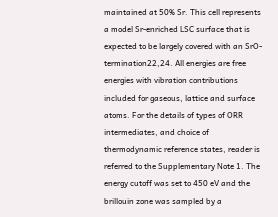maintained at 50% Sr. This cell represents a model Sr-enriched LSC surface that is expected to be largely covered with an SrO-termination22,24. All energies are free energies with vibration contributions included for gaseous, lattice and surface atoms. For the details of types of ORR intermediates, and choice of thermodynamic reference states, reader is referred to the Supplementary Note 1. The energy cutoff was set to 450 eV and the brillouin zone was sampled by a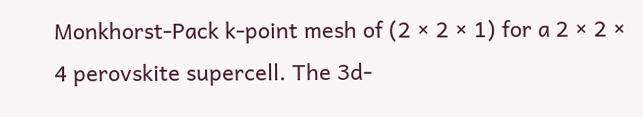Monkhorst-Pack k-point mesh of (2 × 2 × 1) for a 2 × 2 × 4 perovskite supercell. The 3d-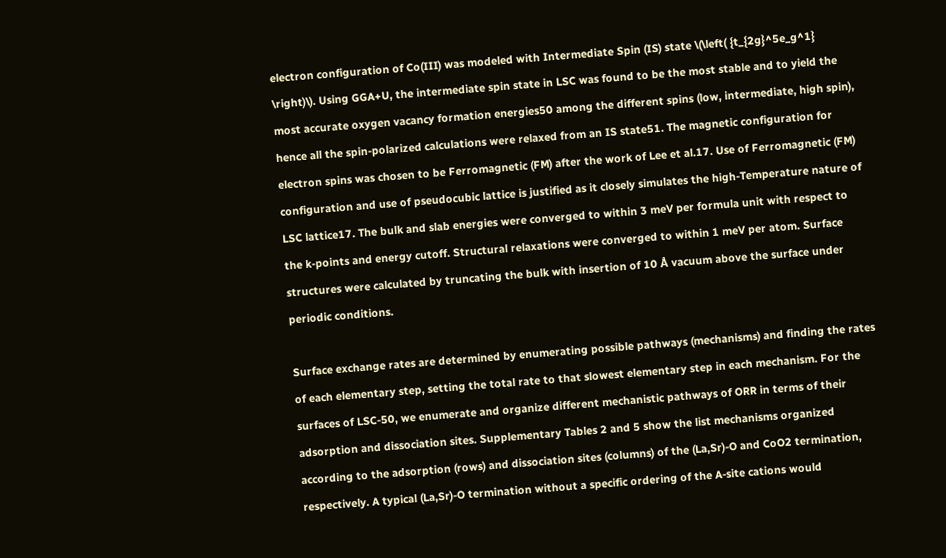electron configuration of Co(III) was modeled with Intermediate Spin (IS) state \(\left( {t_{2g}^5e_g^1} \right)\). Using GGA+U, the intermediate spin state in LSC was found to be the most stable and to yield the most accurate oxygen vacancy formation energies50 among the different spins (low, intermediate, high spin), hence all the spin-polarized calculations were relaxed from an IS state51. The magnetic configuration for electron spins was chosen to be Ferromagnetic (FM) after the work of Lee et al.17. Use of Ferromagnetic (FM) configuration and use of pseudocubic lattice is justified as it closely simulates the high-Temperature nature of LSC lattice17. The bulk and slab energies were converged to within 3 meV per formula unit with respect to the k-points and energy cutoff. Structural relaxations were converged to within 1 meV per atom. Surface structures were calculated by truncating the bulk with insertion of 10 Å vacuum above the surface under periodic conditions.

Surface exchange rates are determined by enumerating possible pathways (mechanisms) and finding the rates of each elementary step, setting the total rate to that slowest elementary step in each mechanism. For the surfaces of LSC-50, we enumerate and organize different mechanistic pathways of ORR in terms of their adsorption and dissociation sites. Supplementary Tables 2 and 5 show the list mechanisms organized according to the adsorption (rows) and dissociation sites (columns) of the (La,Sr)-O and CoO2 termination, respectively. A typical (La,Sr)-O termination without a specific ordering of the A-site cations would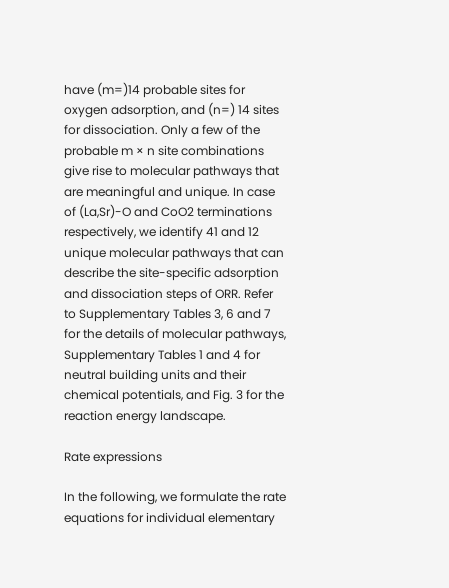have (m=)14 probable sites for oxygen adsorption, and (n=) 14 sites for dissociation. Only a few of the probable m × n site combinations give rise to molecular pathways that are meaningful and unique. In case of (La,Sr)-O and CoO2 terminations respectively, we identify 41 and 12 unique molecular pathways that can describe the site-specific adsorption and dissociation steps of ORR. Refer to Supplementary Tables 3, 6 and 7 for the details of molecular pathways, Supplementary Tables 1 and 4 for neutral building units and their chemical potentials, and Fig. 3 for the reaction energy landscape.

Rate expressions

In the following, we formulate the rate equations for individual elementary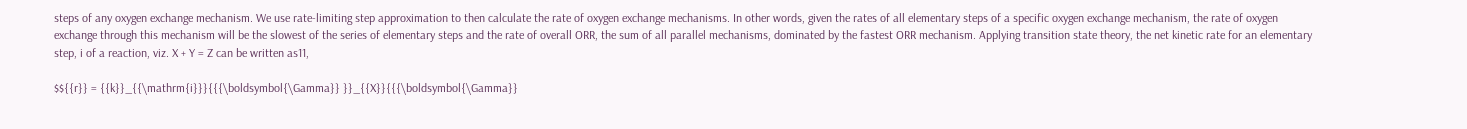steps of any oxygen exchange mechanism. We use rate-limiting step approximation to then calculate the rate of oxygen exchange mechanisms. In other words, given the rates of all elementary steps of a specific oxygen exchange mechanism, the rate of oxygen exchange through this mechanism will be the slowest of the series of elementary steps and the rate of overall ORR, the sum of all parallel mechanisms, dominated by the fastest ORR mechanism. Applying transition state theory, the net kinetic rate for an elementary step, i of a reaction, viz. X + Y = Z can be written as11,

$${{r}} = {{k}}_{{\mathrm{i}}}{{{\boldsymbol{\Gamma}} }}_{{X}}{{{\boldsymbol{\Gamma}}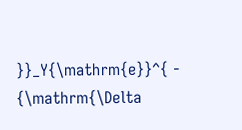}}_Y{\mathrm{e}}^{ - {\mathrm{\Delta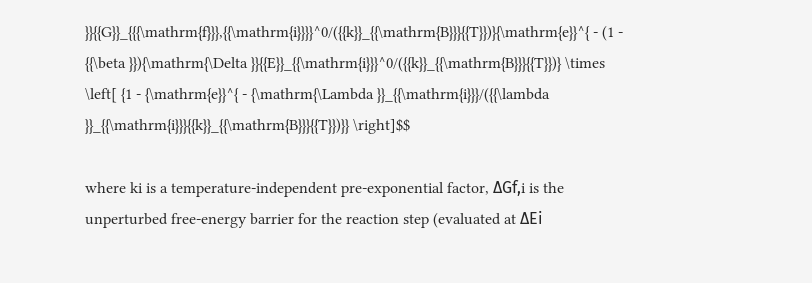}}{{G}}_{{{\mathrm{f}}},{{\mathrm{i}}}}^0/({{k}}_{{\mathrm{B}}}{{T}})}{\mathrm{e}}^{ - (1 - {{\beta }}){\mathrm{\Delta }}{{E}}_{{\mathrm{i}}}^0/({{k}}_{{\mathrm{B}}}{{T}})} \times \left[ {1 - {\mathrm{e}}^{ - {\mathrm{\Lambda }}_{{\mathrm{i}}}/({{\lambda }}_{{\mathrm{i}}}{{k}}_{{\mathrm{B}}}{{T}})}} \right]$$

where ki is a temperature-independent pre-exponential factor, ΔGf,i is the unperturbed free-energy barrier for the reaction step (evaluated at ΔEi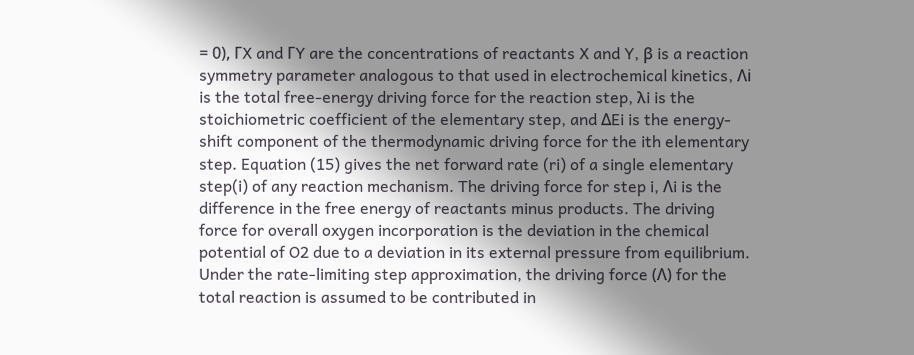= 0), ΓX and ΓY are the concentrations of reactants X and Y, β is a reaction symmetry parameter analogous to that used in electrochemical kinetics, Λi is the total free-energy driving force for the reaction step, λi is the stoichiometric coefficient of the elementary step, and ΔEi is the energy-shift component of the thermodynamic driving force for the ith elementary step. Equation (15) gives the net forward rate (ri) of a single elementary step(i) of any reaction mechanism. The driving force for step i, Λi is the difference in the free energy of reactants minus products. The driving force for overall oxygen incorporation is the deviation in the chemical potential of O2 due to a deviation in its external pressure from equilibrium. Under the rate-limiting step approximation, the driving force (Λ) for the total reaction is assumed to be contributed in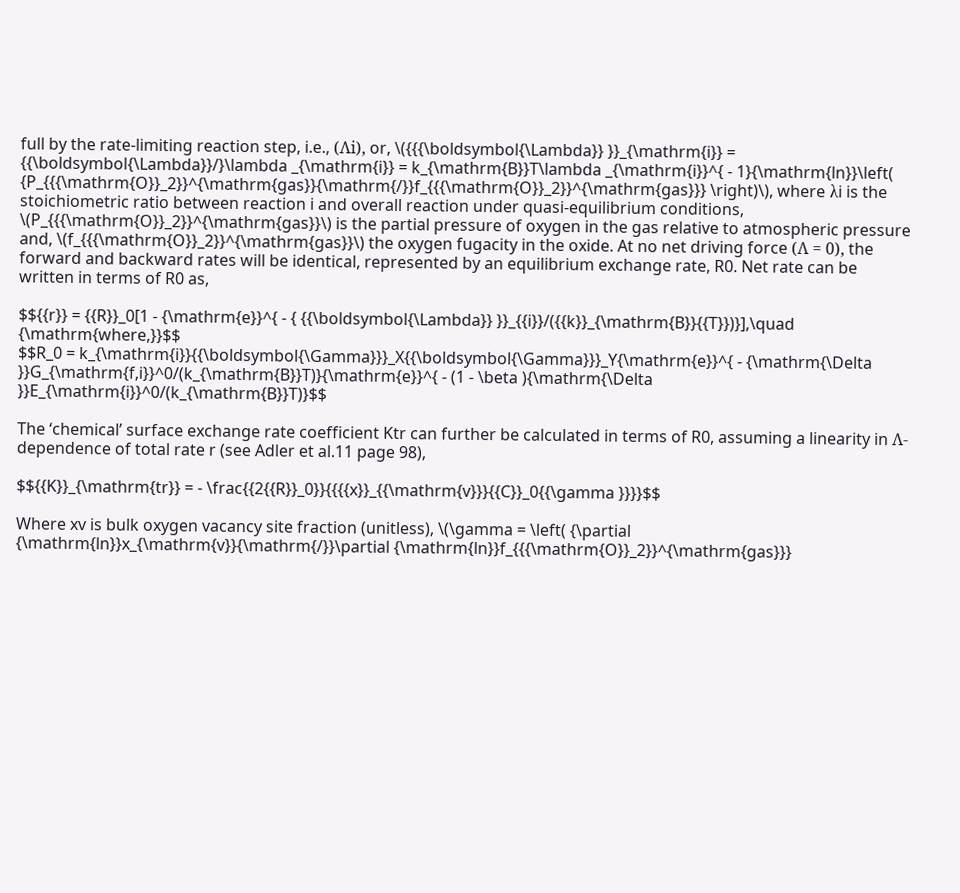full by the rate-limiting reaction step, i.e., (Λi), or, \({{{\boldsymbol{\Lambda}} }}_{\mathrm{i}} = {{\boldsymbol{\Lambda}}/}\lambda _{\mathrm{i}} = k_{\mathrm{B}}T\lambda _{\mathrm{i}}^{ - 1}{\mathrm{ln}}\left( {P_{{{\mathrm{O}}_2}}^{\mathrm{gas}}{\mathrm{/}}f_{{{\mathrm{O}}_2}}^{\mathrm{gas}}} \right)\), where λi is the stoichiometric ratio between reaction i and overall reaction under quasi-equilibrium conditions, \(P_{{{\mathrm{O}}_2}}^{\mathrm{gas}}\) is the partial pressure of oxygen in the gas relative to atmospheric pressure and, \(f_{{{\mathrm{O}}_2}}^{\mathrm{gas}}\) the oxygen fugacity in the oxide. At no net driving force (Λ = 0), the forward and backward rates will be identical, represented by an equilibrium exchange rate, R0. Net rate can be written in terms of R0 as,

$${{r}} = {{R}}_0[1 - {\mathrm{e}}^{ - { {{\boldsymbol{\Lambda}} }}_{{i}}/({{k}}_{\mathrm{B}}{{T}})}],\quad {\mathrm{where,}}$$
$$R_0 = k_{\mathrm{i}}{{\boldsymbol{\Gamma}}}_X{{\boldsymbol{\Gamma}}}_Y{\mathrm{e}}^{ - {\mathrm{\Delta }}G_{\mathrm{f,i}}^0/(k_{\mathrm{B}}T)}{\mathrm{e}}^{ - (1 - \beta ){\mathrm{\Delta }}E_{\mathrm{i}}^0/(k_{\mathrm{B}}T)}$$

The ‘chemical’ surface exchange rate coefficient Ktr can further be calculated in terms of R0, assuming a linearity in Λ-dependence of total rate r (see Adler et al.11 page 98),

$${{K}}_{\mathrm{tr}} = - \frac{{2{{R}}_0}}{{{{x}}_{{\mathrm{v}}}{{C}}_0{{\gamma }}}}$$

Where xv is bulk oxygen vacancy site fraction (unitless), \(\gamma = \left( {\partial {\mathrm{ln}}x_{\mathrm{v}}{\mathrm{/}}\partial {\mathrm{ln}}f_{{{\mathrm{O}}_2}}^{\mathrm{gas}}}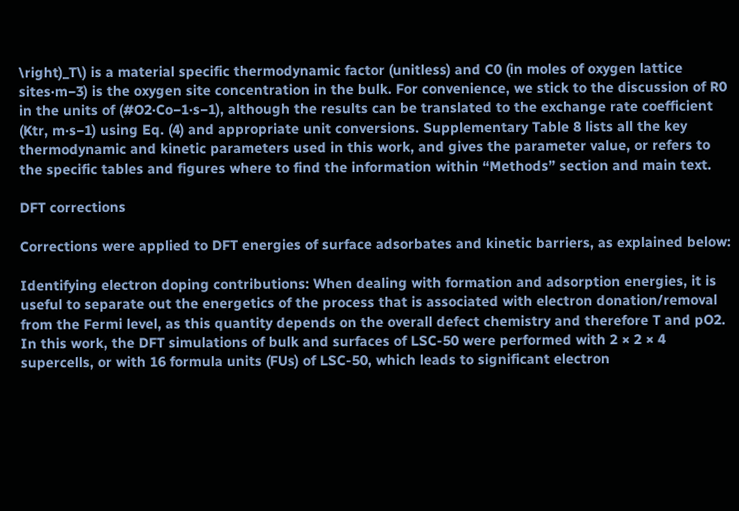\right)_T\) is a material specific thermodynamic factor (unitless) and C0 (in moles of oxygen lattice sites·m−3) is the oxygen site concentration in the bulk. For convenience, we stick to the discussion of R0 in the units of (#O2·Co−1·s−1), although the results can be translated to the exchange rate coefficient (Ktr, m·s−1) using Eq. (4) and appropriate unit conversions. Supplementary Table 8 lists all the key thermodynamic and kinetic parameters used in this work, and gives the parameter value, or refers to the specific tables and figures where to find the information within “Methods” section and main text.

DFT corrections

Corrections were applied to DFT energies of surface adsorbates and kinetic barriers, as explained below:

Identifying electron doping contributions: When dealing with formation and adsorption energies, it is useful to separate out the energetics of the process that is associated with electron donation/removal from the Fermi level, as this quantity depends on the overall defect chemistry and therefore T and pO2. In this work, the DFT simulations of bulk and surfaces of LSC-50 were performed with 2 × 2 × 4 supercells, or with 16 formula units (FUs) of LSC-50, which leads to significant electron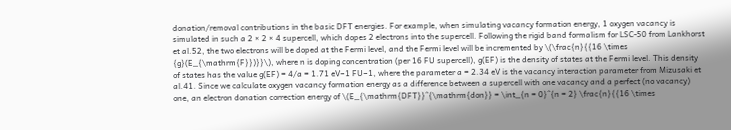donation/removal contributions in the basic DFT energies. For example, when simulating vacancy formation energy, 1 oxygen vacancy is simulated in such a 2 × 2 × 4 supercell, which dopes 2 electrons into the supercell. Following the rigid band formalism for LSC-50 from Lankhorst et al.52, the two electrons will be doped at the Fermi level, and the Fermi level will be incremented by \(\frac{n}{{16 \times {g}(E_{\mathrm{F}})}}\), where n is doping concentration (per 16 FU supercell), g(EF) is the density of states at the Fermi level. This density of states has the value g(EF) = 4/a = 1.71 eV−1 FU−1, where the parameter a = 2.34 eV is the vacancy interaction parameter from Mizusaki et al.41. Since we calculate oxygen vacancy formation energy as a difference between a supercell with one vacancy and a perfect (no vacancy) one, an electron donation correction energy of \(E_{\mathrm{DFT}}^{\mathrm{don}} = \int_{n = 0}^{n = 2} \frac{n}{{16 \times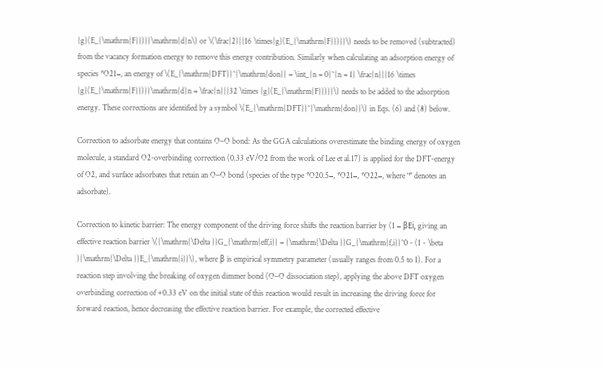{g}(E_{\mathrm{F}})}}\mathrm{d}n\) or \(\frac{2}{{16 \times{g}(E_{\mathrm{F}})}}\) needs to be removed (subtracted) from the vacancy formation energy to remove this energy contribution. Similarly when calculating an adsorption energy of species *O21−, an energy of \(E_{\mathrm{DFT}}^{\mathrm{don}} = \int_{n = 0}^{n = 1} \frac{n}{{16 \times {g}(E_{\mathrm{F}})}}\mathrm{d}n = \frac{n}{{32 \times {g}(E_{\mathrm{F}})}}\) needs to be added to the adsorption energy. These corrections are identified by a symbol \(E_{\mathrm{DFT}}^{\mathrm{don}}\) in Eqs. (6) and (8) below.

Correction to adsorbate energy that contains O–O bond: As the GGA calculations overestimate the binding energy of oxygen molecule, a standard O2-overbinding correction (0.33 eV/O2 from the work of Lee et al.17) is applied for the DFT-energy of O2, and surface adsorbates that retain an O–O bond (species of the type *O20.5−, *O21−, *O22−, where ‘*’ denotes an adsorbate).

Correction to kinetic barrier: The energy component of the driving force shifts the reaction barrier by (1 − βEi, giving an effective reaction barrier \({\mathrm{\Delta }}G_{\mathrm{eff,i}} = {\mathrm{\Delta }}G_{\mathrm{f,i}}^0 - (1 - \beta ){\mathrm{\Delta }}E_{\mathrm{i}}\), where β is empirical symmetry parameter (usually ranges from 0.5 to 1). For a reaction step involving the breaking of oxygen dimmer bond (O–O dissociation step), applying the above DFT oxygen overbinding correction of +0.33 eV on the initial state of this reaction would result in increasing the driving force for forward reaction, hence decreasing the effective reaction barrier. For example, the corrected effective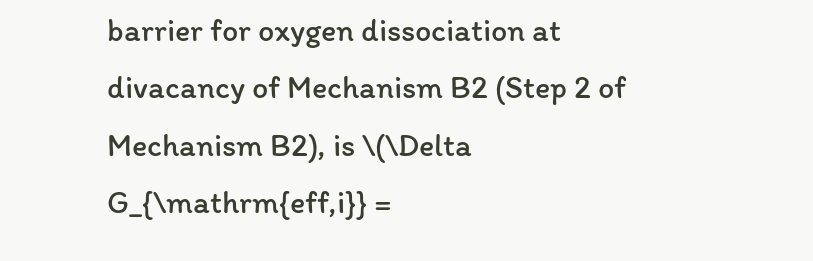barrier for oxygen dissociation at divacancy of Mechanism B2 (Step 2 of Mechanism B2), is \(\Delta G_{\mathrm{eff,i}} =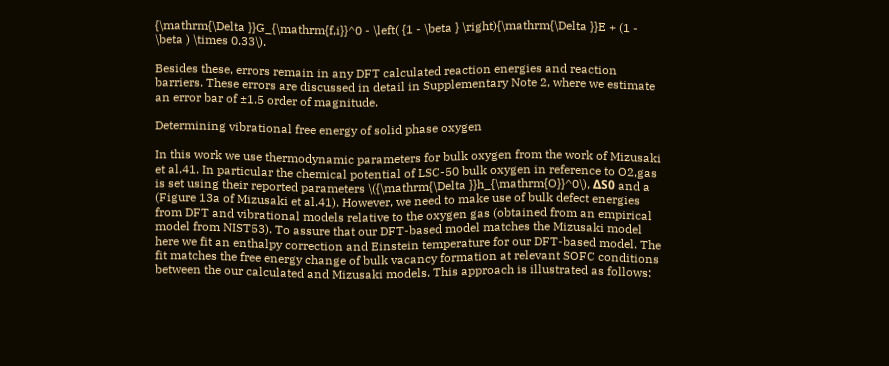{\mathrm{\Delta }}G_{\mathrm{f,i}}^0 - \left( {1 - \beta } \right){\mathrm{\Delta }}E + (1 - \beta ) \times 0.33\).

Besides these, errors remain in any DFT calculated reaction energies and reaction barriers. These errors are discussed in detail in Supplementary Note 2, where we estimate an error bar of ±1.5 order of magnitude.

Determining vibrational free energy of solid phase oxygen

In this work we use thermodynamic parameters for bulk oxygen from the work of Mizusaki et al.41. In particular the chemical potential of LSC-50 bulk oxygen in reference to O2,gas is set using their reported parameters \({\mathrm{\Delta }}h_{\mathrm{O}}^0\), ΔS0 and a (Figure 13a of Mizusaki et al.41). However, we need to make use of bulk defect energies from DFT and vibrational models relative to the oxygen gas (obtained from an empirical model from NIST53). To assure that our DFT-based model matches the Mizusaki model here we fit an enthalpy correction and Einstein temperature for our DFT-based model. The fit matches the free energy change of bulk vacancy formation at relevant SOFC conditions between the our calculated and Mizusaki models. This approach is illustrated as follows: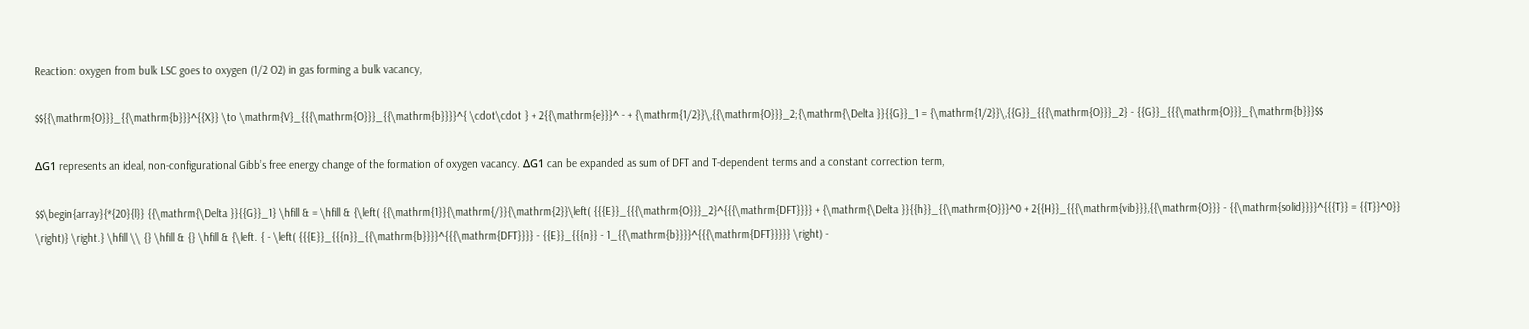Reaction: oxygen from bulk LSC goes to oxygen (1/2 O2) in gas forming a bulk vacancy,

$${{\mathrm{O}}}_{{\mathrm{b}}}^{{X}} \to \mathrm{V}_{{{\mathrm{O}}}_{{\mathrm{b}}}}^{ \cdot\cdot } + 2{{\mathrm{e}}}^ - + {\mathrm{1/2}}\,{{\mathrm{O}}}_2;{\mathrm{\Delta }}{{G}}_1 = {\mathrm{1/2}}\,{{G}}_{{{\mathrm{O}}}_2} - {{G}}_{{{\mathrm{O}}}_{\mathrm{b}}}$$

ΔG1 represents an ideal, non-configurational Gibb’s free energy change of the formation of oxygen vacancy. ΔG1 can be expanded as sum of DFT and T-dependent terms and a constant correction term,

$$\begin{array}{*{20}{l}} {{\mathrm{\Delta }}{{G}}_1} \hfill & = \hfill & {\left( {{\mathrm{1}}{\mathrm{/}}{\mathrm{2}}\left( {{{E}}_{{{\mathrm{O}}}_2}^{{{\mathrm{DFT}}}} + {\mathrm{\Delta }}{{h}}_{{\mathrm{O}}}^0 + 2{{H}}_{{{\mathrm{vib}}},{{\mathrm{O}}} - {{\mathrm{solid}}}}^{{{T}} = {{T}}^0}} \right)} \right.} \hfill \\ {} \hfill & {} \hfill & {\left. { - \left( {{{E}}_{{{n}}_{{\mathrm{b}}}}^{{{\mathrm{DFT}}}} - {{E}}_{{{n}} - 1_{{\mathrm{b}}}}^{{{\mathrm{DFT}}}}} \right) -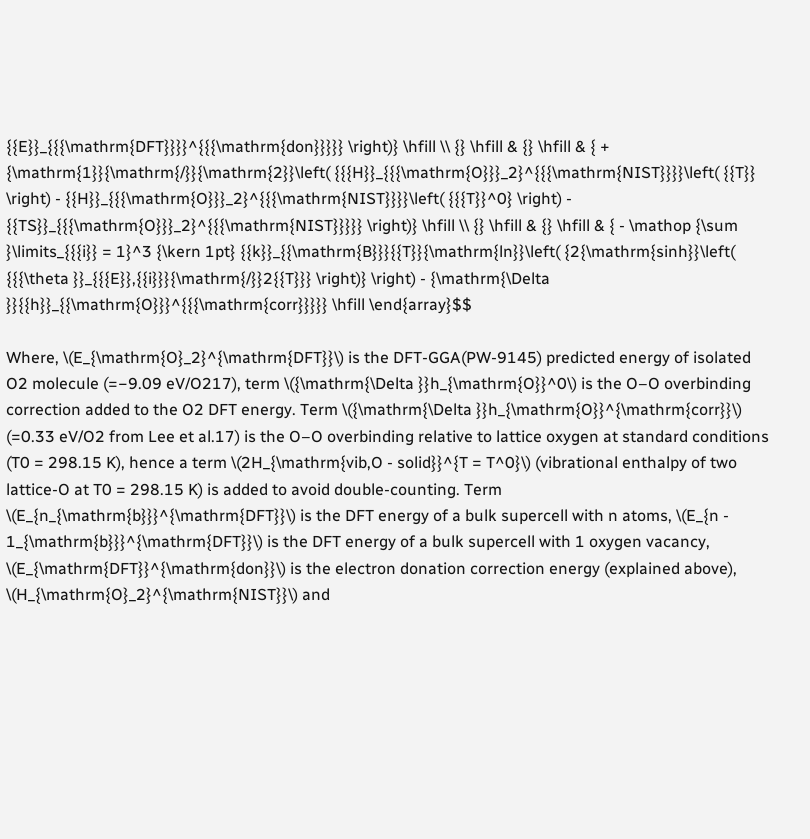{{E}}_{{{\mathrm{DFT}}}}^{{{\mathrm{don}}}}} \right)} \hfill \\ {} \hfill & {} \hfill & { + {\mathrm{1}}{\mathrm{/}}{\mathrm{2}}\left( {{{H}}_{{{\mathrm{O}}}_2}^{{{\mathrm{NIST}}}}\left( {{T}} \right) - {{H}}_{{{\mathrm{O}}}_2}^{{{\mathrm{NIST}}}}\left( {{{T}}^0} \right) - {{TS}}_{{{\mathrm{O}}}_2}^{{{\mathrm{NIST}}}}} \right)} \hfill \\ {} \hfill & {} \hfill & { - \mathop {\sum }\limits_{{{i}} = 1}^3 {\kern 1pt} {{k}}_{{\mathrm{B}}}{{T}}{\mathrm{ln}}\left( {2{\mathrm{sinh}}\left( {{{\theta }}_{{{E}},{{i}}}{\mathrm{/}}2{{T}}} \right)} \right) - {\mathrm{\Delta }}{{h}}_{{\mathrm{O}}}^{{{\mathrm{corr}}}}} \hfill \end{array}$$

Where, \(E_{\mathrm{O}_2}^{\mathrm{DFT}}\) is the DFT-GGA(PW-9145) predicted energy of isolated O2 molecule (=−9.09 eV/O217), term \({\mathrm{\Delta }}h_{\mathrm{O}}^0\) is the O–O overbinding correction added to the O2 DFT energy. Term \({\mathrm{\Delta }}h_{\mathrm{O}}^{\mathrm{corr}}\) (=0.33 eV/O2 from Lee et al.17) is the O–O overbinding relative to lattice oxygen at standard conditions (T0 = 298.15 K), hence a term \(2H_{\mathrm{vib,O - solid}}^{T = T^0}\) (vibrational enthalpy of two lattice-O at T0 = 298.15 K) is added to avoid double-counting. Term \(E_{n_{\mathrm{b}}}^{\mathrm{DFT}}\) is the DFT energy of a bulk supercell with n atoms, \(E_{n - 1_{\mathrm{b}}}^{\mathrm{DFT}}\) is the DFT energy of a bulk supercell with 1 oxygen vacancy, \(E_{\mathrm{DFT}}^{\mathrm{don}}\) is the electron donation correction energy (explained above), \(H_{\mathrm{O}_2}^{\mathrm{NIST}}\) and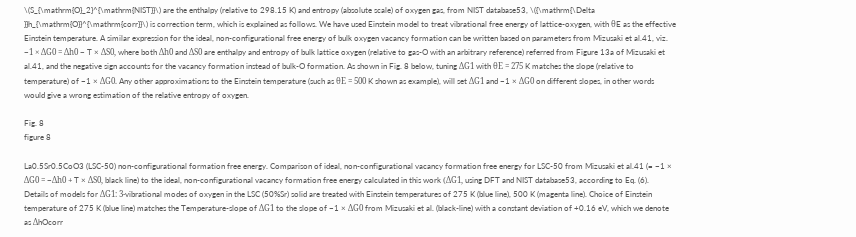\(S_{\mathrm{O}_2}^{\mathrm{NIST}}\) are the enthalpy (relative to 298.15 K) and entropy (absolute scale) of oxygen gas, from NIST database53, \({\mathrm{\Delta }}h_{\mathrm{O}}^{\mathrm{corr}}\) is correction term, which is explained as follows. We have used Einstein model to treat vibrational free energy of lattice-oxygen, with θE as the effective Einstein temperature. A similar expression for the ideal, non-configurational free energy of bulk oxygen vacancy formation can be written based on parameters from Mizusaki et al.41, viz. −1 × ΔG0 = Δh0 − T × ΔS0, where both Δh0 and ΔS0 are enthalpy and entropy of bulk lattice oxygen (relative to gas-O with an arbitrary reference) referred from Figure 13a of Mizusaki et al.41, and the negative sign accounts for the vacancy formation instead of bulk-O formation. As shown in Fig. 8 below, tuning ΔG1 with θE = 275 K matches the slope (relative to temperature) of −1 × ΔG0. Any other approximations to the Einstein temperature (such as θE = 500 K shown as example), will set ΔG1 and −1 × ΔG0 on different slopes, in other words would give a wrong estimation of the relative entropy of oxygen.

Fig. 8
figure 8

La0.5Sr0.5CoO3 (LSC-50) non-configurational formation free energy. Comparison of ideal, non-configurational vacancy formation free energy for LSC-50 from Mizusaki et al.41 (= −1 × ΔG0 = −Δh0 + T × ΔS0, black line) to the ideal, non-configurational vacancy formation free energy calculated in this work (ΔG1, using DFT and NIST database53, according to Eq. (6). Details of models for ΔG1: 3-vibrational modes of oxygen in the LSC (50%Sr) solid are treated with Einstein temperatures of 275 K (blue line), 500 K (magenta line). Choice of Einstein temperature of 275 K (blue line) matches the Temperature-slope of ΔG1 to the slope of −1 × ΔG0 from Mizusaki et al. (black-line) with a constant deviation of +0.16 eV, which we denote as ΔhOcorr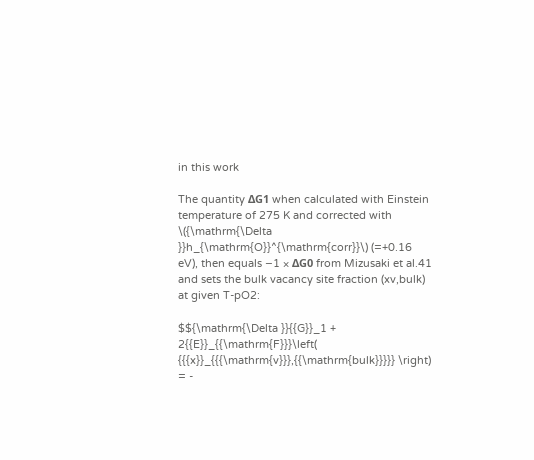in this work

The quantity ΔG1 when calculated with Einstein temperature of 275 K and corrected with \({\mathrm{\Delta }}h_{\mathrm{O}}^{\mathrm{corr}}\) (=+0.16 eV), then equals −1 × ΔG0 from Mizusaki et al.41 and sets the bulk vacancy site fraction (xv,bulk) at given T-pO2:

$${\mathrm{\Delta }}{{G}}_1 + 2{{E}}_{{\mathrm{F}}}\left( {{{x}}_{{{\mathrm{v}}},{{\mathrm{bulk}}}}} \right) = -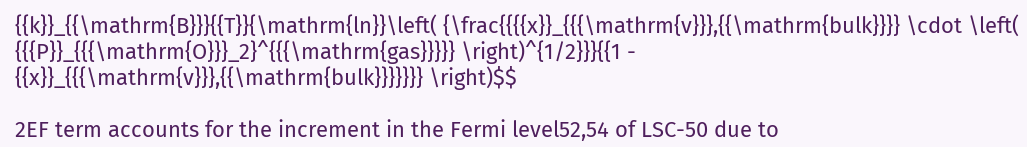{{k}}_{{\mathrm{B}}}{{T}}{\mathrm{ln}}\left( {\frac{{{{x}}_{{{\mathrm{v}}},{{\mathrm{bulk}}}} \cdot \left( {{{P}}_{{{\mathrm{O}}}_2}^{{{\mathrm{gas}}}}} \right)^{1/2}}}{{1 - {{x}}_{{{\mathrm{v}}},{{\mathrm{bulk}}}}}}} \right)$$

2EF term accounts for the increment in the Fermi level52,54 of LSC-50 due to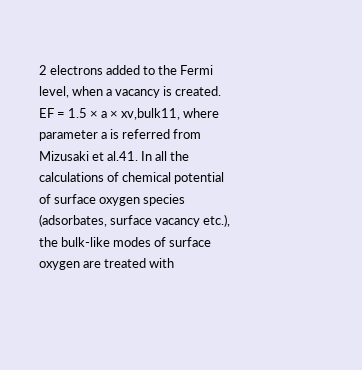2 electrons added to the Fermi level, when a vacancy is created. EF = 1.5 × a × xv,bulk11, where parameter a is referred from Mizusaki et al.41. In all the calculations of chemical potential of surface oxygen species (adsorbates, surface vacancy etc.), the bulk-like modes of surface oxygen are treated with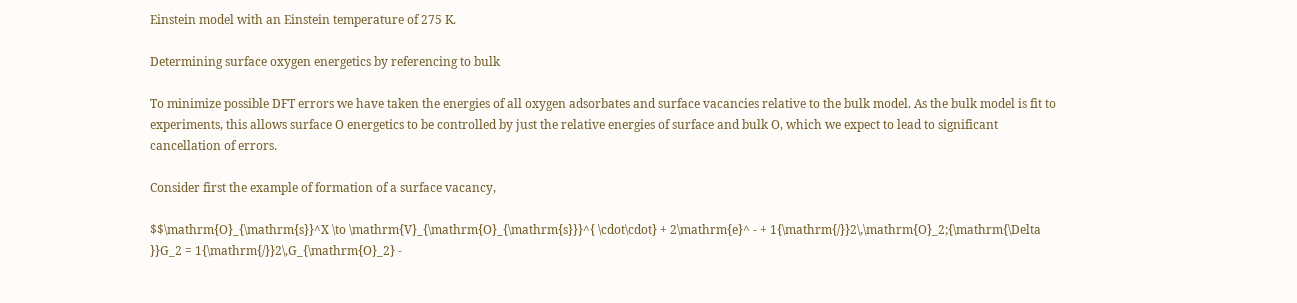Einstein model with an Einstein temperature of 275 K.

Determining surface oxygen energetics by referencing to bulk

To minimize possible DFT errors we have taken the energies of all oxygen adsorbates and surface vacancies relative to the bulk model. As the bulk model is fit to experiments, this allows surface O energetics to be controlled by just the relative energies of surface and bulk O, which we expect to lead to significant cancellation of errors.

Consider first the example of formation of a surface vacancy,

$$\mathrm{O}_{\mathrm{s}}^X \to \mathrm{V}_{\mathrm{O}_{\mathrm{s}}}^{ \cdot\cdot} + 2\mathrm{e}^ - + 1{\mathrm{/}}2\,\mathrm{O}_2;{\mathrm{\Delta }}G_2 = 1{\mathrm{/}}2\,G_{\mathrm{O}_2} -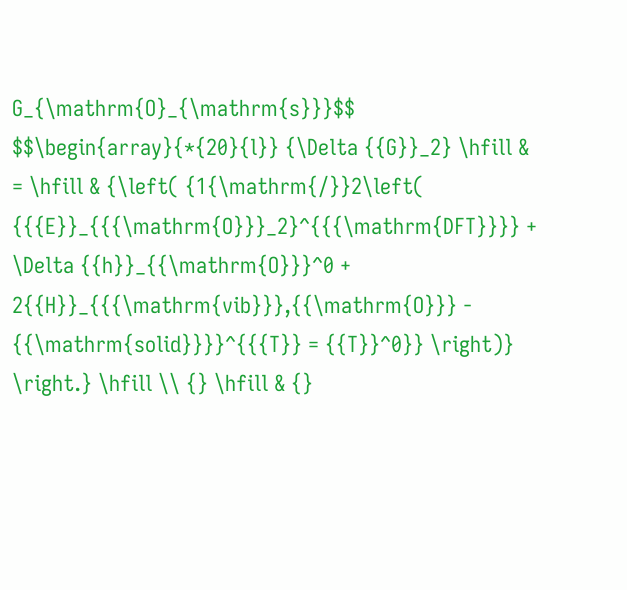G_{\mathrm{O}_{\mathrm{s}}}$$
$$\begin{array}{*{20}{l}} {\Delta {{G}}_2} \hfill & = \hfill & {\left( {1{\mathrm{/}}2\left( {{{E}}_{{{\mathrm{O}}}_2}^{{{\mathrm{DFT}}}} + \Delta {{h}}_{{\mathrm{O}}}^0 + 2{{H}}_{{{\mathrm{vib}}},{{\mathrm{O}}} - {{\mathrm{solid}}}}^{{{T}} = {{T}}^0}} \right)} \right.} \hfill \\ {} \hfill & {}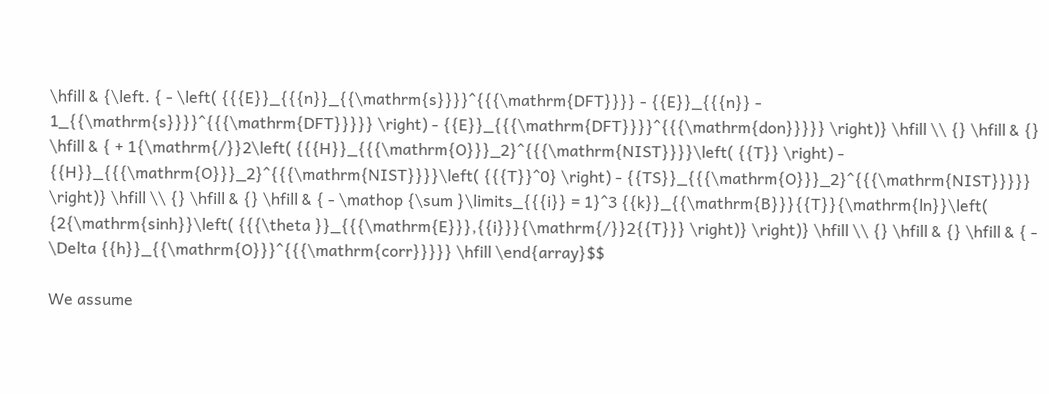\hfill & {\left. { - \left( {{{E}}_{{{n}}_{{\mathrm{s}}}}^{{{\mathrm{DFT}}}} - {{E}}_{{{n}} - 1_{{\mathrm{s}}}}^{{{\mathrm{DFT}}}}} \right) - {{E}}_{{{\mathrm{DFT}}}}^{{{\mathrm{don}}}}} \right)} \hfill \\ {} \hfill & {} \hfill & { + 1{\mathrm{/}}2\left( {{{H}}_{{{\mathrm{O}}}_2}^{{{\mathrm{NIST}}}}\left( {{T}} \right) - {{H}}_{{{\mathrm{O}}}_2}^{{{\mathrm{NIST}}}}\left( {{{T}}^0} \right) - {{TS}}_{{{\mathrm{O}}}_2}^{{{\mathrm{NIST}}}}} \right)} \hfill \\ {} \hfill & {} \hfill & { - \mathop {\sum }\limits_{{{i}} = 1}^3 {{k}}_{{\mathrm{B}}}{{T}}{\mathrm{ln}}\left( {2{\mathrm{sinh}}\left( {{{\theta }}_{{{\mathrm{E}}},{{i}}}{\mathrm{/}}2{{T}}} \right)} \right)} \hfill \\ {} \hfill & {} \hfill & { - \Delta {{h}}_{{\mathrm{O}}}^{{{\mathrm{corr}}}}} \hfill \end{array}$$

We assume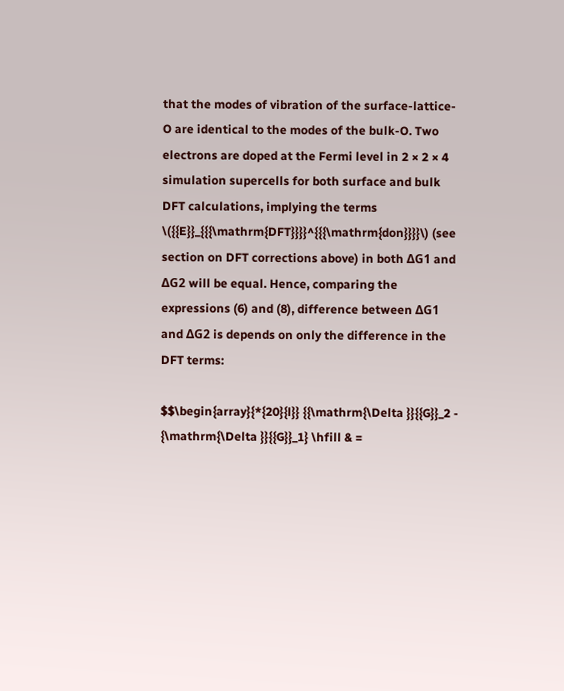that the modes of vibration of the surface-lattice-O are identical to the modes of the bulk-O. Two electrons are doped at the Fermi level in 2 × 2 × 4 simulation supercells for both surface and bulk DFT calculations, implying the terms \({{E}}_{{{\mathrm{DFT}}}}^{{{\mathrm{don}}}}\) (see section on DFT corrections above) in both ΔG1 and ΔG2 will be equal. Hence, comparing the expressions (6) and (8), difference between ΔG1 and ΔG2 is depends on only the difference in the DFT terms:

$$\begin{array}{*{20}{l}} {{\mathrm{\Delta }}{{G}}_2 - {\mathrm{\Delta }}{{G}}_1} \hfill & =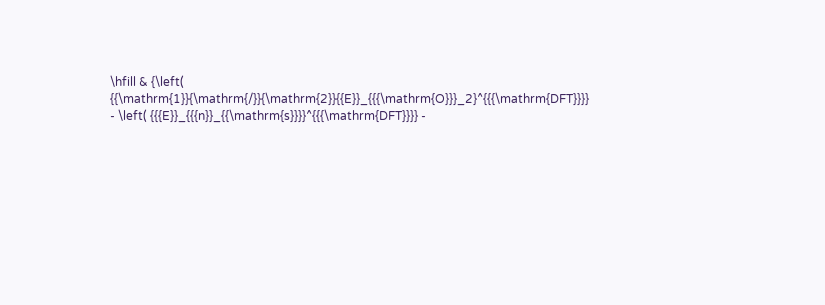\hfill & {\left( {{\mathrm{1}}{\mathrm{/}}{\mathrm{2}}{{E}}_{{{\mathrm{O}}}_2}^{{{\mathrm{DFT}}}} - \left( {{{E}}_{{{n}}_{{\mathrm{s}}}}^{{{\mathrm{DFT}}}} -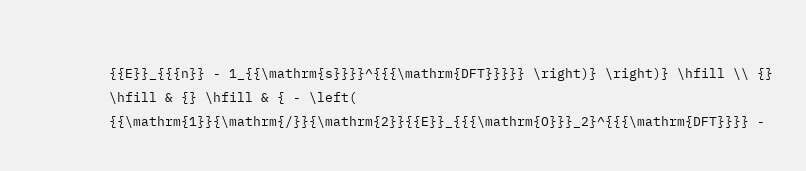{{E}}_{{{n}} - 1_{{\mathrm{s}}}}^{{{\mathrm{DFT}}}}} \right)} \right)} \hfill \\ {} \hfill & {} \hfill & { - \left( {{\mathrm{1}}{\mathrm{/}}{\mathrm{2}}{{E}}_{{{\mathrm{O}}}_2}^{{{\mathrm{DFT}}}} -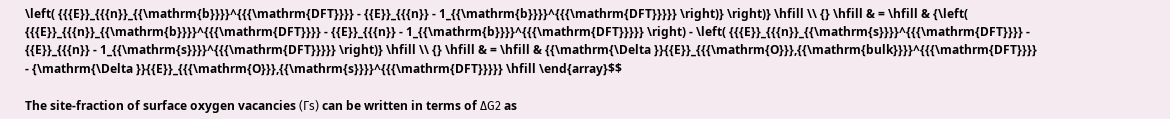\left( {{{E}}_{{{n}}_{{\mathrm{b}}}}^{{{\mathrm{DFT}}}} - {{E}}_{{{n}} - 1_{{\mathrm{b}}}}^{{{\mathrm{DFT}}}}} \right)} \right)} \hfill \\ {} \hfill & = \hfill & {\left( {{{E}}_{{{n}}_{{\mathrm{b}}}}^{{{\mathrm{DFT}}}} - {{E}}_{{{n}} - 1_{{\mathrm{b}}}}^{{{\mathrm{DFT}}}}} \right) - \left( {{{E}}_{{{n}}_{{\mathrm{s}}}}^{{{\mathrm{DFT}}}} - {{E}}_{{{n}} - 1_{{\mathrm{s}}}}^{{{\mathrm{DFT}}}}} \right)} \hfill \\ {} \hfill & = \hfill & {{\mathrm{\Delta }}{{E}}_{{{\mathrm{O}}},{{\mathrm{bulk}}}}^{{{\mathrm{DFT}}}} - {\mathrm{\Delta }}{{E}}_{{{\mathrm{O}}},{{\mathrm{s}}}}^{{{\mathrm{DFT}}}}} \hfill \end{array}$$

The site-fraction of surface oxygen vacancies (Γs) can be written in terms of ΔG2 as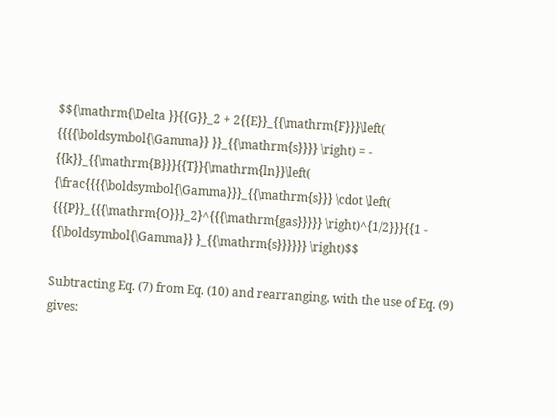$${\mathrm{\Delta }}{{G}}_2 + 2{{E}}_{{\mathrm{F}}}\left( {{{{\boldsymbol{\Gamma}} }}_{{\mathrm{s}}}} \right) = - {{k}}_{{\mathrm{B}}}{{T}}{\mathrm{ln}}\left( {\frac{{{{\boldsymbol{\Gamma}}}_{{\mathrm{s}}} \cdot \left( {{{P}}_{{{\mathrm{O}}}_2}^{{{\mathrm{gas}}}}} \right)^{1/2}}}{{1 - {{\boldsymbol{\Gamma}} }_{{\mathrm{s}}}}}} \right)$$

Subtracting Eq. (7) from Eq. (10) and rearranging, with the use of Eq. (9) gives: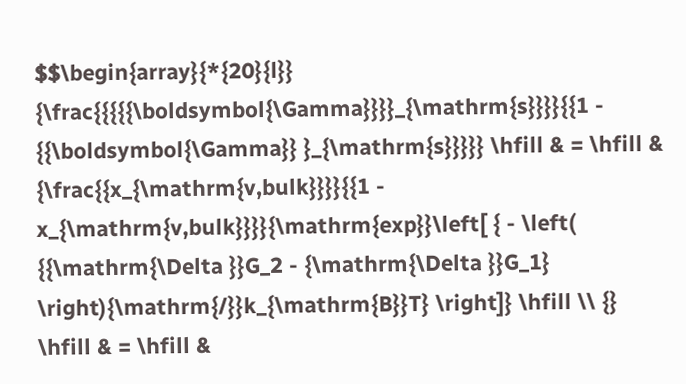$$\begin{array}{*{20}{l}} {\frac{{{{{\boldsymbol{\Gamma}}}}_{\mathrm{s}}}}{{1 - {{\boldsymbol{\Gamma}} }_{\mathrm{s}}}}} \hfill & = \hfill & {\frac{{x_{\mathrm{v,bulk}}}}{{1 - x_{\mathrm{v,bulk}}}}{\mathrm{exp}}\left[ { - \left( {{\mathrm{\Delta }}G_2 - {\mathrm{\Delta }}G_1} \right){\mathrm{/}}k_{\mathrm{B}}T} \right]} \hfill \\ {} \hfill & = \hfill &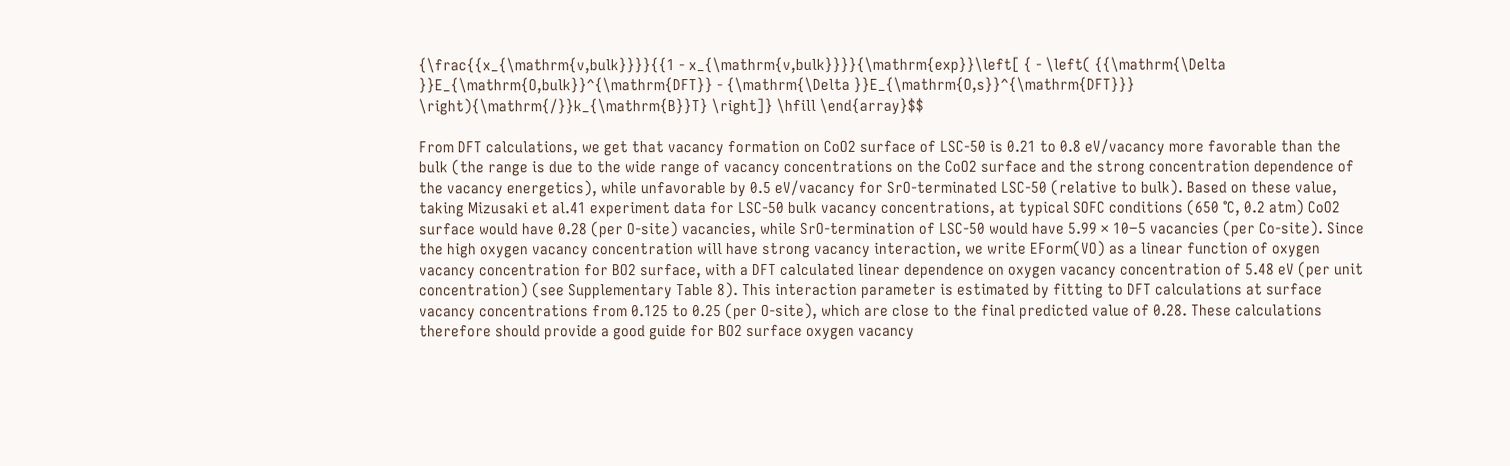{\frac{{x_{\mathrm{v,bulk}}}}{{1 - x_{\mathrm{v,bulk}}}}{\mathrm{exp}}\left[ { - \left( {{\mathrm{\Delta }}E_{\mathrm{O,bulk}}^{\mathrm{DFT}} - {\mathrm{\Delta }}E_{\mathrm{O,s}}^{\mathrm{DFT}}} \right){\mathrm{/}}k_{\mathrm{B}}T} \right]} \hfill \end{array}$$

From DFT calculations, we get that vacancy formation on CoO2 surface of LSC-50 is 0.21 to 0.8 eV/vacancy more favorable than the bulk (the range is due to the wide range of vacancy concentrations on the CoO2 surface and the strong concentration dependence of the vacancy energetics), while unfavorable by 0.5 eV/vacancy for SrO-terminated LSC-50 (relative to bulk). Based on these value, taking Mizusaki et al.41 experiment data for LSC-50 bulk vacancy concentrations, at typical SOFC conditions (650 °C, 0.2 atm) CoO2 surface would have 0.28 (per O-site) vacancies, while SrO-termination of LSC-50 would have 5.99 × 10−5 vacancies (per Co-site). Since the high oxygen vacancy concentration will have strong vacancy interaction, we write EForm(VO) as a linear function of oxygen vacancy concentration for BO2 surface, with a DFT calculated linear dependence on oxygen vacancy concentration of 5.48 eV (per unit concentration) (see Supplementary Table 8). This interaction parameter is estimated by fitting to DFT calculations at surface vacancy concentrations from 0.125 to 0.25 (per O-site), which are close to the final predicted value of 0.28. These calculations therefore should provide a good guide for BO2 surface oxygen vacancy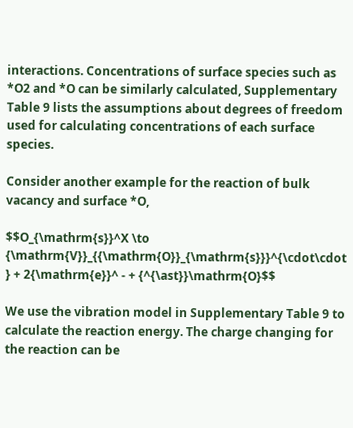interactions. Concentrations of surface species such as *O2 and *O can be similarly calculated, Supplementary Table 9 lists the assumptions about degrees of freedom used for calculating concentrations of each surface species.

Consider another example for the reaction of bulk vacancy and surface *O,

$$O_{\mathrm{s}}^X \to {\mathrm{V}}_{{\mathrm{O}}_{\mathrm{s}}}^{\cdot\cdot } + 2{\mathrm{e}}^ - + {^{\ast}}\mathrm{O}$$

We use the vibration model in Supplementary Table 9 to calculate the reaction energy. The charge changing for the reaction can be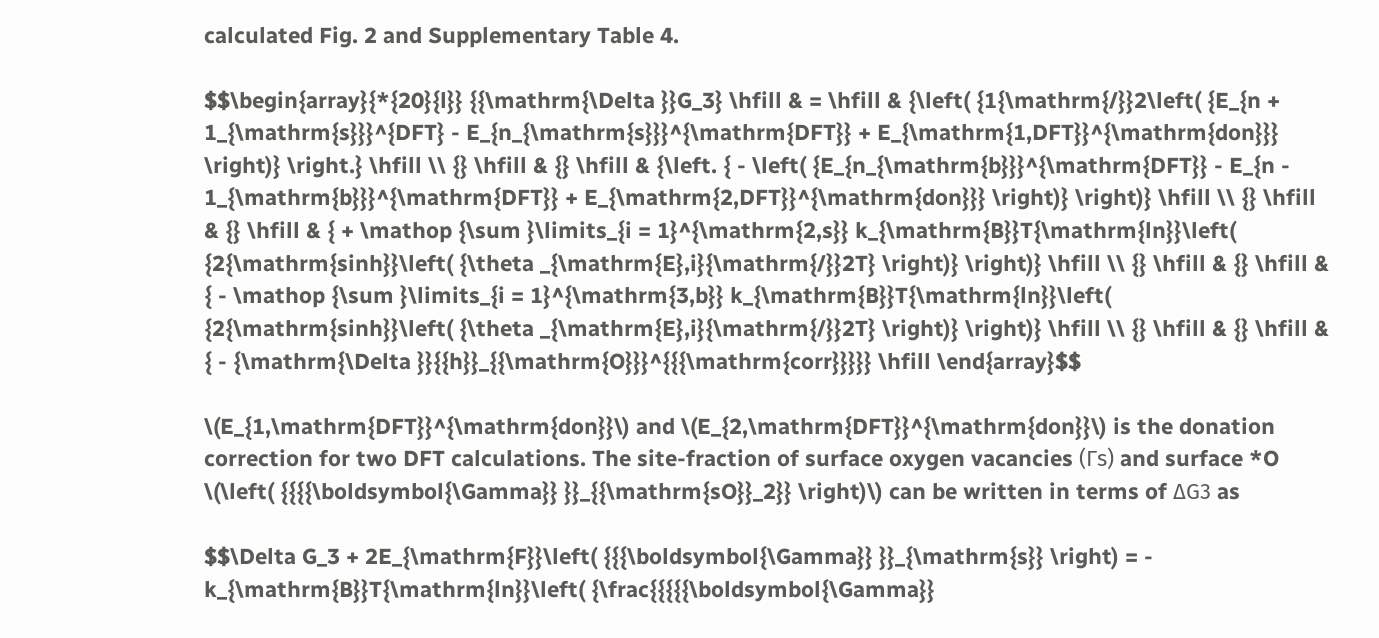calculated Fig. 2 and Supplementary Table 4.

$$\begin{array}{*{20}{l}} {{\mathrm{\Delta }}G_3} \hfill & = \hfill & {\left( {1{\mathrm{/}}2\left( {E_{n + 1_{\mathrm{s}}}^{DFT} - E_{n_{\mathrm{s}}}^{\mathrm{DFT}} + E_{\mathrm{1,DFT}}^{\mathrm{don}}} \right)} \right.} \hfill \\ {} \hfill & {} \hfill & {\left. { - \left( {E_{n_{\mathrm{b}}}^{\mathrm{DFT}} - E_{n - 1_{\mathrm{b}}}^{\mathrm{DFT}} + E_{\mathrm{2,DFT}}^{\mathrm{don}}} \right)} \right)} \hfill \\ {} \hfill & {} \hfill & { + \mathop {\sum }\limits_{i = 1}^{\mathrm{2,s}} k_{\mathrm{B}}T{\mathrm{ln}}\left( {2{\mathrm{sinh}}\left( {\theta _{\mathrm{E},i}{\mathrm{/}}2T} \right)} \right)} \hfill \\ {} \hfill & {} \hfill & { - \mathop {\sum }\limits_{i = 1}^{\mathrm{3,b}} k_{\mathrm{B}}T{\mathrm{ln}}\left( {2{\mathrm{sinh}}\left( {\theta _{\mathrm{E},i}{\mathrm{/}}2T} \right)} \right)} \hfill \\ {} \hfill & {} \hfill & { - {\mathrm{\Delta }}{{h}}_{{\mathrm{O}}}^{{{\mathrm{corr}}}}} \hfill \end{array}$$

\(E_{1,\mathrm{DFT}}^{\mathrm{don}}\) and \(E_{2,\mathrm{DFT}}^{\mathrm{don}}\) is the donation correction for two DFT calculations. The site-fraction of surface oxygen vacancies (Γs) and surface *O \(\left( {{{{\boldsymbol{\Gamma}} }}_{{\mathrm{sO}}_2}} \right)\) can be written in terms of ΔG3 as

$$\Delta G_3 + 2E_{\mathrm{F}}\left( {{{\boldsymbol{\Gamma}} }}_{\mathrm{s}} \right) = - k_{\mathrm{B}}T{\mathrm{ln}}\left( {\frac{{{{{\boldsymbol{\Gamma}}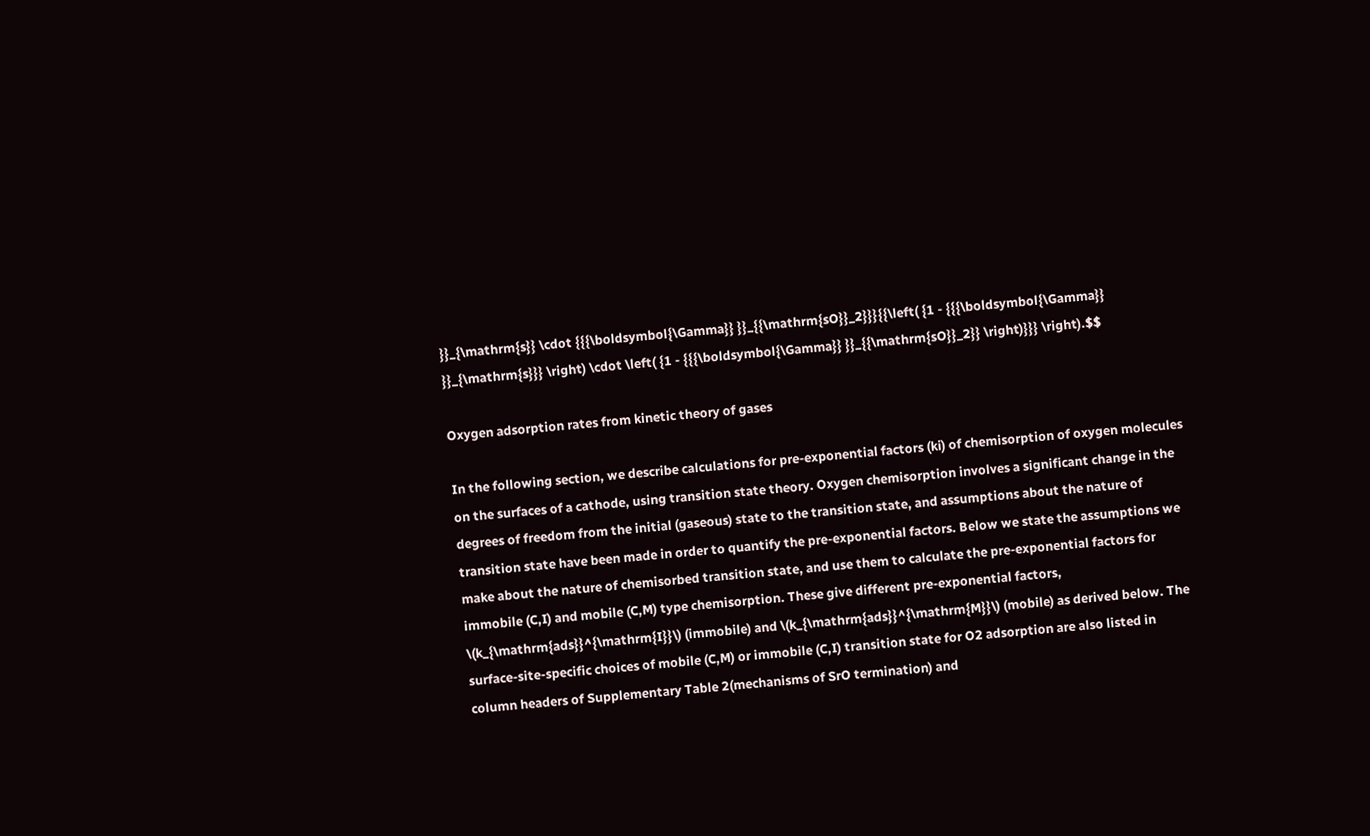}}_{\mathrm{s}} \cdot {{{\boldsymbol{\Gamma}} }}_{{\mathrm{sO}}_2}}}{{\left( {1 - {{{\boldsymbol{\Gamma}} }}_{\mathrm{s}}} \right) \cdot \left( {1 - {{{\boldsymbol{\Gamma}} }}_{{\mathrm{sO}}_2}} \right)}}} \right).$$

Oxygen adsorption rates from kinetic theory of gases

In the following section, we describe calculations for pre-exponential factors (ki) of chemisorption of oxygen molecules on the surfaces of a cathode, using transition state theory. Oxygen chemisorption involves a significant change in the degrees of freedom from the initial (gaseous) state to the transition state, and assumptions about the nature of transition state have been made in order to quantify the pre-exponential factors. Below we state the assumptions we make about the nature of chemisorbed transition state, and use them to calculate the pre-exponential factors for immobile (C,I) and mobile (C,M) type chemisorption. These give different pre-exponential factors, \(k_{\mathrm{ads}}^{\mathrm{I}}\) (immobile) and \(k_{\mathrm{ads}}^{\mathrm{M}}\) (mobile) as derived below. The surface-site-specific choices of mobile (C,M) or immobile (C,I) transition state for O2 adsorption are also listed in column headers of Supplementary Table 2(mechanisms of SrO termination) and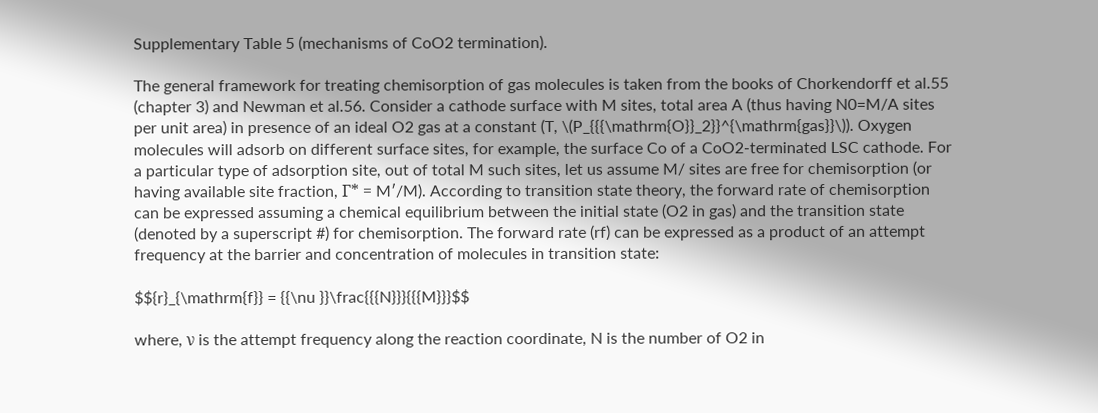Supplementary Table 5 (mechanisms of CoO2 termination).

The general framework for treating chemisorption of gas molecules is taken from the books of Chorkendorff et al.55 (chapter 3) and Newman et al.56. Consider a cathode surface with M sites, total area A (thus having N0=M/A sites per unit area) in presence of an ideal O2 gas at a constant (T, \(P_{{{\mathrm{O}}_2}}^{\mathrm{gas}}\)). Oxygen molecules will adsorb on different surface sites, for example, the surface Co of a CoO2-terminated LSC cathode. For a particular type of adsorption site, out of total M such sites, let us assume M/ sites are free for chemisorption (or having available site fraction, Γ* = M′/M). According to transition state theory, the forward rate of chemisorption can be expressed assuming a chemical equilibrium between the initial state (O2 in gas) and the transition state (denoted by a superscript #) for chemisorption. The forward rate (rf) can be expressed as a product of an attempt frequency at the barrier and concentration of molecules in transition state:

$${r}_{\mathrm{f}} = {{\nu }}\frac{{{N}}}{{{M}}}$$

where, ν is the attempt frequency along the reaction coordinate, N is the number of O2 in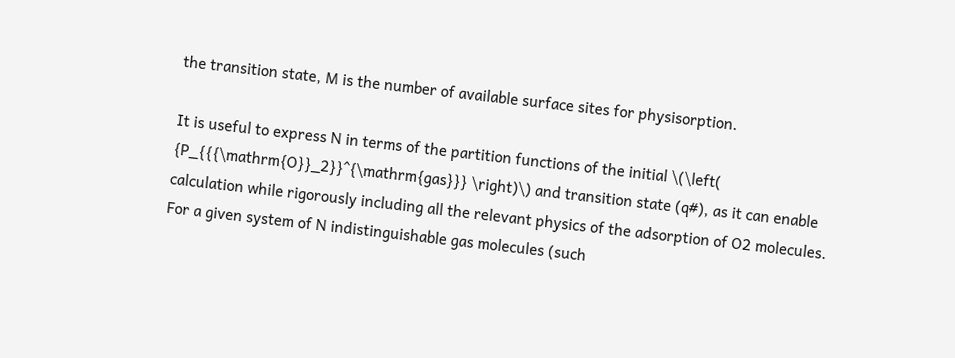the transition state, M is the number of available surface sites for physisorption.

It is useful to express N in terms of the partition functions of the initial \(\left( {P_{{{\mathrm{O}}_2}}^{\mathrm{gas}}} \right)\) and transition state (q#), as it can enable calculation while rigorously including all the relevant physics of the adsorption of O2 molecules. For a given system of N indistinguishable gas molecules (such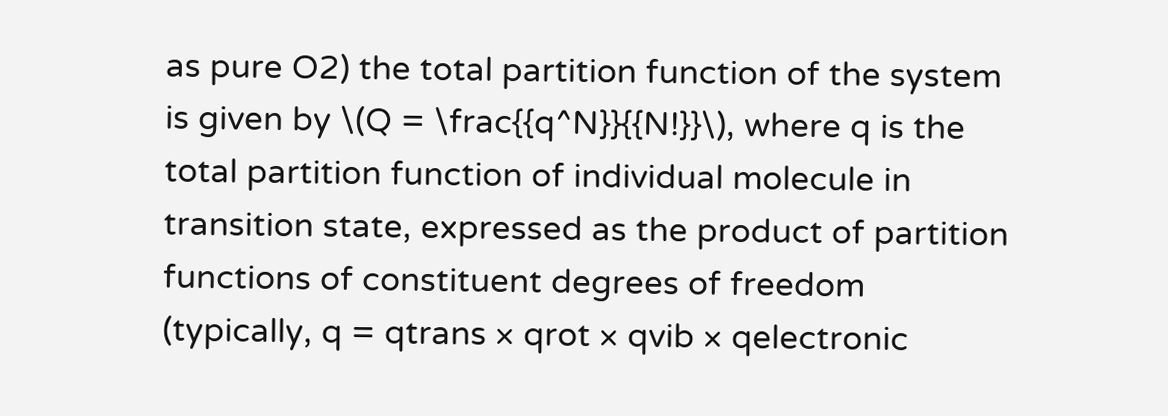as pure O2) the total partition function of the system is given by \(Q = \frac{{q^N}}{{N!}}\), where q is the total partition function of individual molecule in transition state, expressed as the product of partition functions of constituent degrees of freedom (typically, q = qtrans × qrot × qvib × qelectronic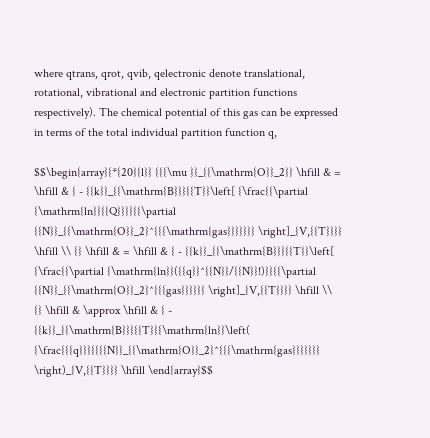where qtrans, qrot, qvib, qelectronic denote translational, rotational, vibrational and electronic partition functions respectively). The chemical potential of this gas can be expressed in terms of the total individual partition function q,

$$\begin{array}{*{20}{l}} {{{\mu }}_{{\mathrm{O}}_2}} \hfill & = \hfill & { - {{k}}_{{\mathrm{B}}}{{T}}\left[ {\frac{{\partial {\mathrm{ln}}{{Q}}}}{{\partial {{N}}_{{\mathrm{O}}_2}^{{{\mathrm{gas}}}}}}} \right]_{V,{{T}}}} \hfill \\ {} \hfill & = \hfill & { - {{k}}_{{\mathrm{B}}}{{T}}\left[ {\frac{{\partial {\mathrm{ln}}({{q}}^{{N}}/{{N}}!)}}{{\partial {{N}}_{{\mathrm{O}}_2}^{{{gas}}}}}} \right]_{V,{{T}}}} \hfill \\ {} \hfill & \approx \hfill & { - {{k}}_{{\mathrm{B}}}{{T}}{\mathrm{ln}}\left( {\frac{{{q}}}{{{{N}}_{{\mathrm{O}}_2}^{{{\mathrm{gas}}}}}}} \right)_{V,{{T}}}} \hfill \end{array}$$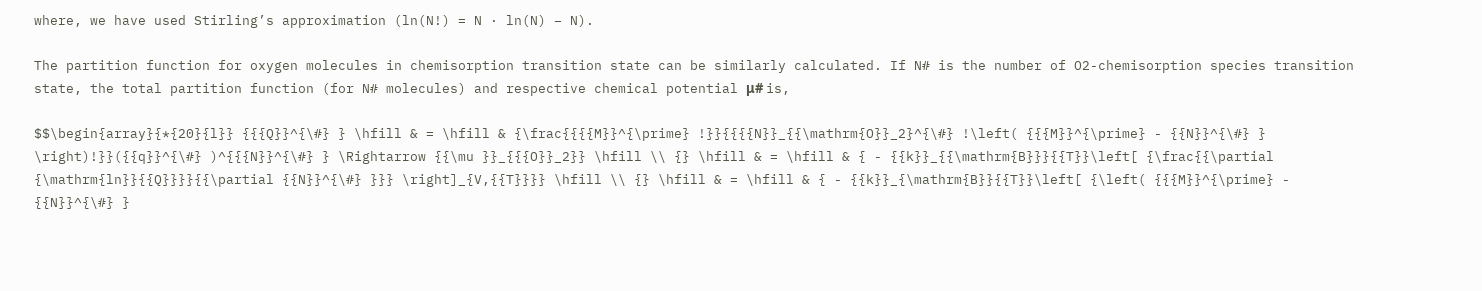where, we have used Stirling’s approximation (ln(N!) = N · ln(N) − N).

The partition function for oxygen molecules in chemisorption transition state can be similarly calculated. If N# is the number of O2-chemisorption species transition state, the total partition function (for N# molecules) and respective chemical potential μ# is,

$$\begin{array}{*{20}{l}} {{{Q}}^{\#} } \hfill & = \hfill & {\frac{{{{M}}^{\prime} !}}{{{{N}}_{{\mathrm{O}}_2}^{\#} !\left( {{{M}}^{\prime} - {{N}}^{\#} } \right)!}}({{q}}^{\#} )^{{{N}}^{\#} } \Rightarrow {{\mu }}_{{{O}}_2}} \hfill \\ {} \hfill & = \hfill & { - {{k}}_{{\mathrm{B}}}{{T}}\left[ {\frac{{\partial {\mathrm{ln}}{{Q}}}}{{\partial {{N}}^{\#} }}} \right]_{V,{{T}}}} \hfill \\ {} \hfill & = \hfill & { - {{k}}_{\mathrm{B}}{{T}}\left[ {\left( {{{M}}^{\prime} - {{N}}^{\#} }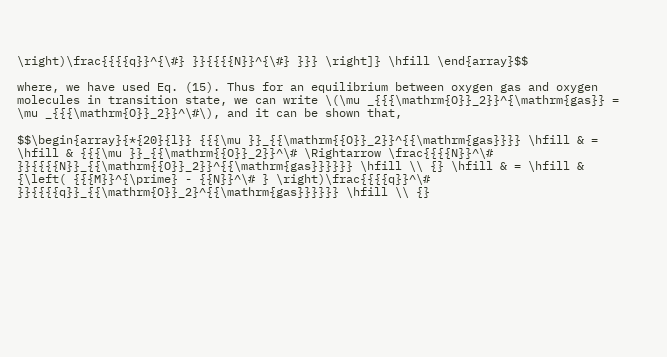\right)\frac{{{{q}}^{\#} }}{{{{N}}^{\#} }}} \right]} \hfill \end{array}$$

where, we have used Eq. (15). Thus for an equilibrium between oxygen gas and oxygen molecules in transition state, we can write \(\mu _{{{\mathrm{O}}_2}}^{\mathrm{gas}} = \mu _{{{\mathrm{O}}_2}}^\#\), and it can be shown that,

$$\begin{array}{*{20}{l}} {{{\mu }}_{{\mathrm{{O}}_2}}^{{\mathrm{gas}}}} \hfill & = \hfill & {{{\mu }}_{{\mathrm{{O}}_2}}^\# \Rightarrow \frac{{{{N}}^\# }}{{{{N}}_{{\mathrm{{O}}_2}}^{{\mathrm{gas}}}}}} \hfill \\ {} \hfill & = \hfill & {\left( {{{M}}^{\prime} - {{N}}^\# } \right)\frac{{{{q}}^\# }}{{{{q}}_{{\mathrm{O}}_2}^{{\mathrm{gas}}}}}} \hfill \\ {}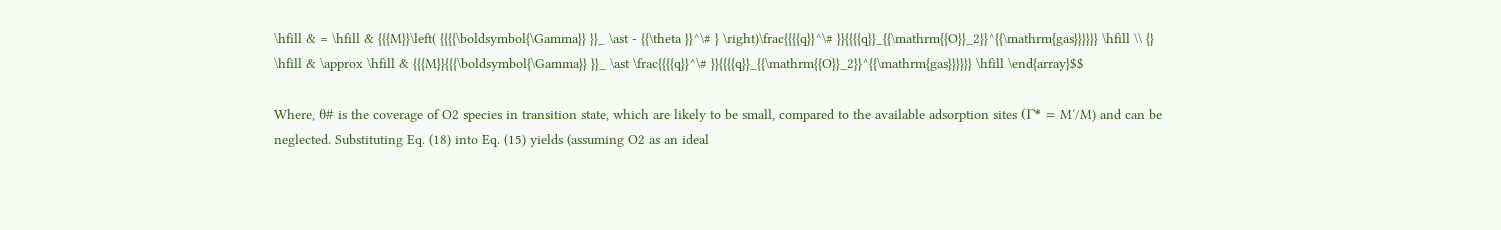\hfill & = \hfill & {{{M}}\left( {{{{\boldsymbol{\Gamma}} }}_ \ast - {{\theta }}^\# } \right)\frac{{{{q}}^\# }}{{{{q}}_{{\mathrm{{O}}_2}}^{{\mathrm{gas}}}}}} \hfill \\ {} \hfill & \approx \hfill & {{{M}}{{{\boldsymbol{\Gamma}} }}_ \ast \frac{{{{q}}^\# }}{{{{q}}_{{\mathrm{{O}}_2}}^{{\mathrm{gas}}}}}} \hfill \end{array}$$

Where, θ# is the coverage of O2 species in transition state, which are likely to be small, compared to the available adsorption sites (Γ* = M′/M) and can be neglected. Substituting Eq. (18) into Eq. (15) yields (assuming O2 as an ideal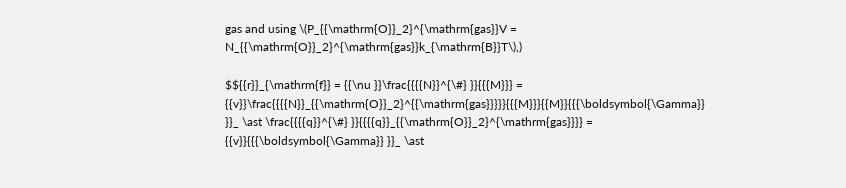gas and using \(P_{{\mathrm{O}}_2}^{\mathrm{gas}}V = N_{{\mathrm{O}}_2}^{\mathrm{gas}}k_{\mathrm{B}}T\),)

$${{r}}_{\mathrm{f}} = {{\nu }}\frac{{{{N}}^{\#} }}{{{M}}} = {{v}}\frac{{{{N}}_{{\mathrm{O}}_2}^{{\mathrm{gas}}}}}{{{M}}}{{M}}{{{\boldsymbol{\Gamma}} }}_ \ast \frac{{{{q}}^{\#} }}{{{{q}}_{{\mathrm{O}}_2}^{\mathrm{gas}}}} = {{v}}{{{\boldsymbol{\Gamma}} }}_ \ast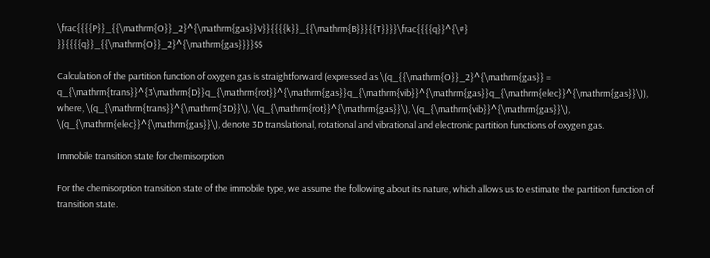\frac{{{{P}}_{{\mathrm{O}}_2}^{\mathrm{gas}}V}}{{{{k}}_{{\mathrm{B}}}{{T}}}}\frac{{{{q}}^{\#} }}{{{{q}}_{{\mathrm{O}}_2}^{\mathrm{gas}}}}$$

Calculation of the partition function of oxygen gas is straightforward (expressed as \(q_{{\mathrm{O}}_2}^{\mathrm{gas}} = q_{\mathrm{trans}}^{3\mathrm{D}}q_{\mathrm{rot}}^{\mathrm{gas}}q_{\mathrm{vib}}^{\mathrm{gas}}q_{\mathrm{elec}}^{\mathrm{gas}}\)), where, \(q_{\mathrm{trans}}^{\mathrm{3D}}\), \(q_{\mathrm{rot}}^{\mathrm{gas}}\), \(q_{\mathrm{vib}}^{\mathrm{gas}}\), \(q_{\mathrm{elec}}^{\mathrm{gas}}\), denote 3D translational, rotational and vibrational and electronic partition functions of oxygen gas.

Immobile transition state for chemisorption

For the chemisorption transition state of the immobile type, we assume the following about its nature, which allows us to estimate the partition function of transition state.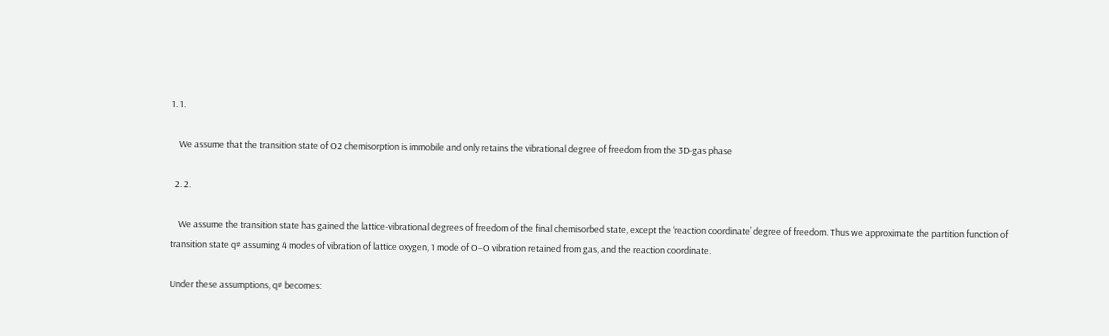1. 1.

    We assume that the transition state of O2 chemisorption is immobile and only retains the vibrational degree of freedom from the 3D-gas phase

  2. 2.

    We assume the transition state has gained the lattice-vibrational degrees of freedom of the final chemisorbed state, except the ‘reaction coordinate’ degree of freedom. Thus we approximate the partition function of transition state q# assuming 4 modes of vibration of lattice oxygen, 1 mode of O–O vibration retained from gas, and the reaction coordinate.

Under these assumptions, q# becomes: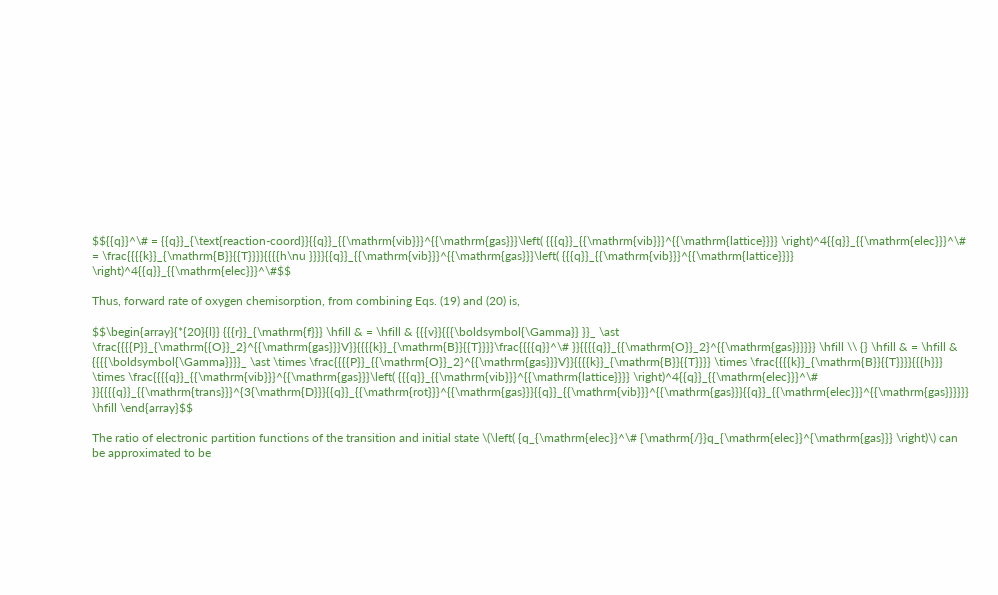$${{q}}^\# = {{q}}_{\text{reaction-coord}}{{q}}_{{\mathrm{vib}}}^{{\mathrm{gas}}}\left( {{{q}}_{{\mathrm{vib}}}^{{\mathrm{lattice}}}} \right)^4{{q}}_{{\mathrm{elec}}}^\# = \frac{{{{k}}_{\mathrm{B}}{{T}}}}{{{{h\nu }}}}{{q}}_{{\mathrm{vib}}}^{{\mathrm{gas}}}\left( {{{q}}_{{\mathrm{vib}}}^{{\mathrm{lattice}}}} \right)^4{{q}}_{{\mathrm{elec}}}^\#$$

Thus, forward rate of oxygen chemisorption, from combining Eqs. (19) and (20) is,

$$\begin{array}{*{20}{l}} {{{r}}_{\mathrm{f}}} \hfill & = \hfill & {{{v}}{{{\boldsymbol{\Gamma}} }}_ \ast \frac{{{{P}}_{\mathrm{{O}}_2}^{{\mathrm{gas}}}V}}{{{{k}}_{\mathrm{B}}{{T}}}}\frac{{{{q}}^\# }}{{{{q}}_{{\mathrm{O}}_2}^{{\mathrm{gas}}}}}} \hfill \\ {} \hfill & = \hfill & {{{{\boldsymbol{\Gamma}}}}_ \ast \times \frac{{{{P}}_{{\mathrm{O}}_2}^{{\mathrm{gas}}}V}}{{{{k}}_{\mathrm{B}}{{T}}}} \times \frac{{{{k}}_{\mathrm{B}}{{T}}}}{{{h}}} \times \frac{{{{q}}_{{\mathrm{vib}}}^{{\mathrm{gas}}}\left( {{{q}}_{{\mathrm{vib}}}^{{\mathrm{lattice}}}} \right)^4{{q}}_{{\mathrm{elec}}}^\# }}{{{{q}}_{{\mathrm{trans}}}^{3{\mathrm{D}}}{{q}}_{{\mathrm{rot}}}^{{\mathrm{gas}}}{{q}}_{{\mathrm{vib}}}^{{\mathrm{gas}}}{{q}}_{{\mathrm{elec}}}^{{\mathrm{gas}}}}}} \hfill \end{array}$$

The ratio of electronic partition functions of the transition and initial state \(\left( {q_{\mathrm{elec}}^\# {\mathrm{/}}q_{\mathrm{elec}}^{\mathrm{gas}}} \right)\) can be approximated to be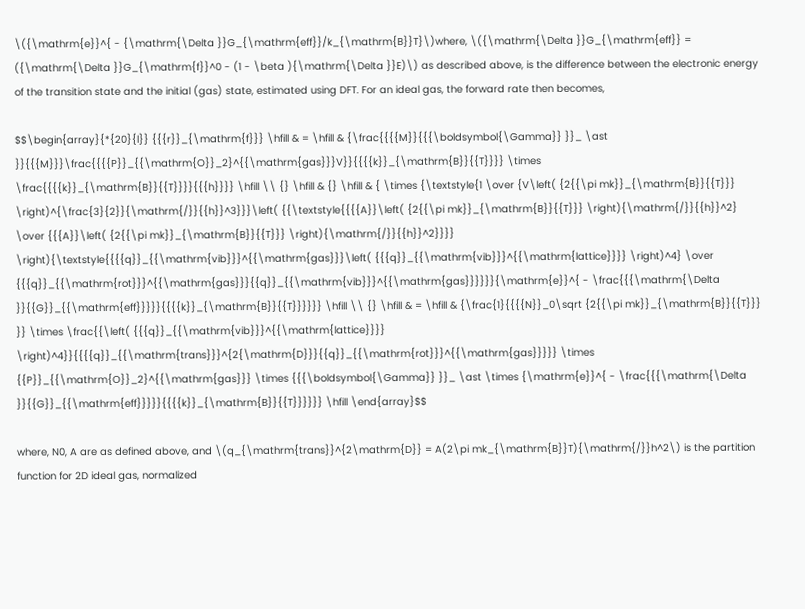\({\mathrm{e}}^{ - {\mathrm{\Delta }}G_{\mathrm{eff}}/k_{\mathrm{B}}T}\)where, \({\mathrm{\Delta }}G_{\mathrm{eff}} = ({\mathrm{\Delta }}G_{\mathrm{f}}^0 - (1 - \beta ){\mathrm{\Delta }}E)\) as described above, is the difference between the electronic energy of the transition state and the initial (gas) state, estimated using DFT. For an ideal gas, the forward rate then becomes,

$$\begin{array}{*{20}{l}} {{{r}}_{\mathrm{f}}} \hfill & = \hfill & {\frac{{{{M}}{{{\boldsymbol{\Gamma}} }}_ \ast }}{{{M}}}\frac{{{{P}}_{{\mathrm{O}}_2}^{{\mathrm{gas}}}V}}{{{{k}}_{\mathrm{B}}{{T}}}} \times \frac{{{{k}}_{\mathrm{B}}{{T}}}}{{{h}}}} \hfill \\ {} \hfill & {} \hfill & { \times {\textstyle{1 \over {V\left( {2{{\pi mk}}_{\mathrm{B}}{{T}}} \right)^{\frac{3}{2}}{\mathrm{/}}{{h}}^3}}}\left( {{\textstyle{{{{A}}\left( {2{{\pi mk}}_{\mathrm{B}}{{T}}} \right){\mathrm{/}}{{h}}^2} \over {{{A}}\left( {2{{\pi mk}}_{\mathrm{B}}{{T}}} \right){\mathrm{/}}{{h}}^2}}}} \right){\textstyle{{{{q}}_{{\mathrm{vib}}}^{{\mathrm{gas}}}\left( {{{q}}_{{\mathrm{vib}}}^{{\mathrm{lattice}}}} \right)^4} \over {{{q}}_{{\mathrm{rot}}}^{{\mathrm{gas}}}{{q}}_{{\mathrm{vib}}}^{{\mathrm{gas}}}}}}{\mathrm{e}}^{ - \frac{{{\mathrm{\Delta }}{{G}}_{{\mathrm{eff}}}}}{{{{k}}_{\mathrm{B}}{{T}}}}}} \hfill \\ {} \hfill & = \hfill & {\frac{1}{{{{N}}_0\sqrt {2{{\pi mk}}_{\mathrm{B}}{{T}}} }} \times \frac{{\left( {{{q}}_{{\mathrm{vib}}}^{{\mathrm{lattice}}}} \right)^4}}{{{{q}}_{{\mathrm{trans}}}^{2{\mathrm{D}}}{{q}}_{{\mathrm{rot}}}^{{\mathrm{gas}}}}} \times {{P}}_{{\mathrm{O}}_2}^{{\mathrm{gas}}} \times {{{\boldsymbol{\Gamma}} }}_ \ast \times {\mathrm{e}}^{ - \frac{{{\mathrm{\Delta }}{{G}}_{{\mathrm{eff}}}}}{{{{k}}_{\mathrm{B}}{{T}}}}}} \hfill \end{array}$$

where, N0, A are as defined above, and \(q_{\mathrm{trans}}^{2\mathrm{D}} = A(2\pi mk_{\mathrm{B}}T){\mathrm{/}}h^2\) is the partition function for 2D ideal gas, normalized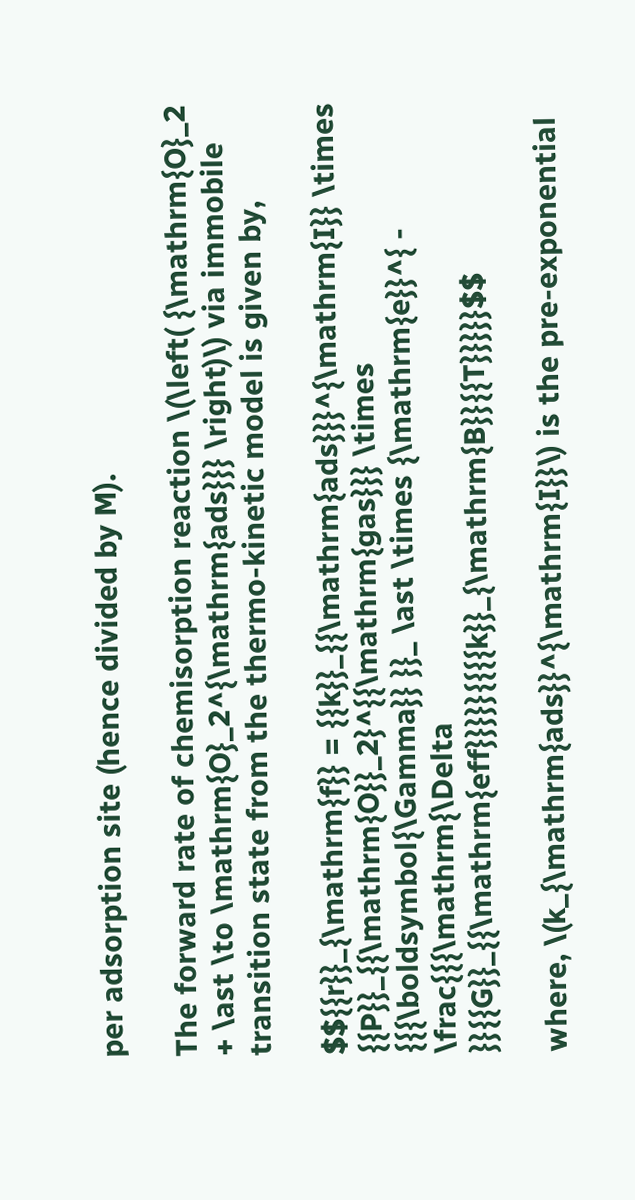per adsorption site (hence divided by M).

The forward rate of chemisorption reaction \(\left( {\mathrm{O}_2 + \ast \to \mathrm{O}_2^{\mathrm{ads}}} \right)\) via immobile transition state from the thermo-kinetic model is given by,

$${{r}}_{\mathrm{f}} = {{k}}_{{\mathrm{ads}}}^{\mathrm{I}} \times {{P}}_{{\mathrm{O}}_2}^{{\mathrm{gas}}} \times {{{\boldsymbol{\Gamma}} }}_ \ast \times {\mathrm{e}}^{ - \frac{{{\mathrm{\Delta }}{{G}}_{{\mathrm{eff}}}}}{{{{k}}_{\mathrm{B}}{{T}}}}}$$

where, \(k_{\mathrm{ads}}^{\mathrm{I}}\) is the pre-exponential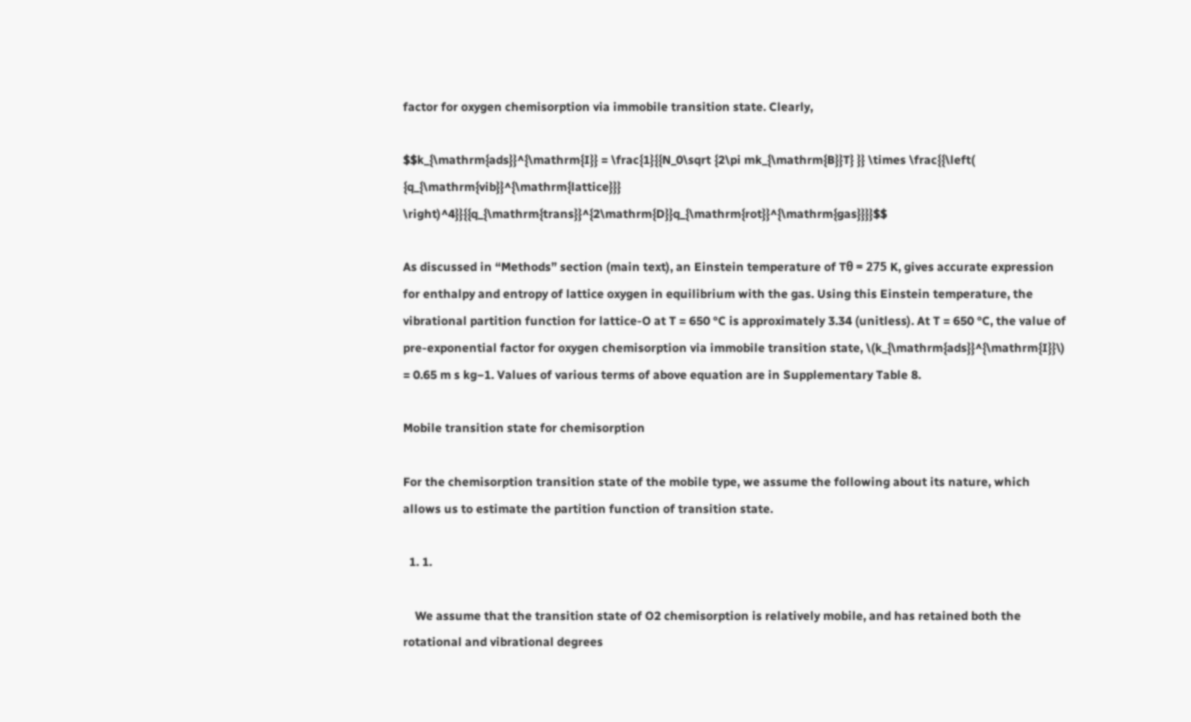factor for oxygen chemisorption via immobile transition state. Clearly,

$$k_{\mathrm{ads}}^{\mathrm{I}} = \frac{1}{{N_0\sqrt {2\pi mk_{\mathrm{B}}T} }} \times \frac{{\left( {q_{\mathrm{vib}}^{\mathrm{lattice}}} \right)^4}}{{q_{\mathrm{trans}}^{2\mathrm{D}}q_{\mathrm{rot}}^{\mathrm{gas}}}}$$

As discussed in “Methods” section (main text), an Einstein temperature of Tθ = 275 K, gives accurate expression for enthalpy and entropy of lattice oxygen in equilibrium with the gas. Using this Einstein temperature, the vibrational partition function for lattice-O at T = 650 °C is approximately 3.34 (unitless). At T = 650 °C, the value of pre-exponential factor for oxygen chemisorption via immobile transition state, \(k_{\mathrm{ads}}^{\mathrm{I}}\) = 0.65 m s kg−1. Values of various terms of above equation are in Supplementary Table 8.

Mobile transition state for chemisorption

For the chemisorption transition state of the mobile type, we assume the following about its nature, which allows us to estimate the partition function of transition state.

  1. 1.

    We assume that the transition state of O2 chemisorption is relatively mobile, and has retained both the rotational and vibrational degrees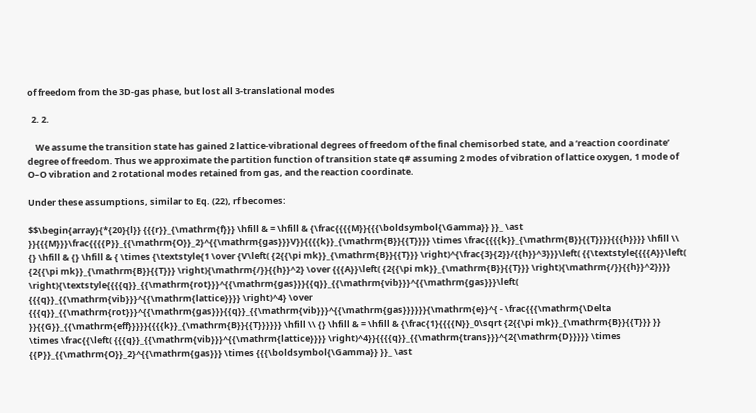of freedom from the 3D-gas phase, but lost all 3-translational modes

  2. 2.

    We assume the transition state has gained 2 lattice-vibrational degrees of freedom of the final chemisorbed state, and a ‘reaction coordinate’ degree of freedom. Thus we approximate the partition function of transition state q# assuming 2 modes of vibration of lattice oxygen, 1 mode of O–O vibration and 2 rotational modes retained from gas, and the reaction coordinate.

Under these assumptions, similar to Eq. (22), rf becomes:

$$\begin{array}{*{20}{l}} {{{r}}_{\mathrm{f}}} \hfill & = \hfill & {\frac{{{{M}}{{{\boldsymbol{\Gamma}} }}_ \ast }}{{{M}}}\frac{{{{P}}_{{\mathrm{O}}_2}^{{\mathrm{gas}}}V}}{{{{k}}_{\mathrm{B}}{{T}}}} \times \frac{{{{k}}_{\mathrm{B}}{{T}}}}{{{h}}}} \hfill \\ {} \hfill & {} \hfill & { \times {\textstyle{1 \over {V\left( {2{{\pi mk}}_{\mathrm{B}}{{T}}} \right)^{\frac{3}{2}}/{{h}}^3}}}\left( {{\textstyle{{{{A}}\left( {2{{\pi mk}}_{\mathrm{B}}{{T}}} \right){\mathrm{/}}{{h}}^2} \over {{{A}}\left( {2{{\pi mk}}_{\mathrm{B}}{{T}}} \right){\mathrm{/}}{{h}}^2}}}} \right){\textstyle{{{{q}}_{{\mathrm{rot}}}^{{\mathrm{gas}}}{{q}}_{{\mathrm{vib}}}^{{\mathrm{gas}}}\left( {{{q}}_{{\mathrm{vib}}}^{{\mathrm{lattice}}}} \right)^4} \over {{{q}}_{{\mathrm{rot}}}^{{\mathrm{gas}}}{{q}}_{{\mathrm{vib}}}^{{\mathrm{gas}}}}}}{\mathrm{e}}^{ - \frac{{{\mathrm{\Delta }}{{G}}_{{\mathrm{eff}}}}}{{{{k}}_{\mathrm{B}}{{T}}}}}} \hfill \\ {} \hfill & = \hfill & {\frac{1}{{{{N}}_0\sqrt {2{{\pi mk}}_{\mathrm{B}}{{T}}} }} \times \frac{{\left( {{{q}}_{{\mathrm{vib}}}^{{\mathrm{lattice}}}} \right)^4}}{{{{q}}_{{\mathrm{trans}}}^{2{\mathrm{D}}}}} \times {{P}}_{{\mathrm{O}}_2}^{{\mathrm{gas}}} \times {{{\boldsymbol{\Gamma}} }}_ \ast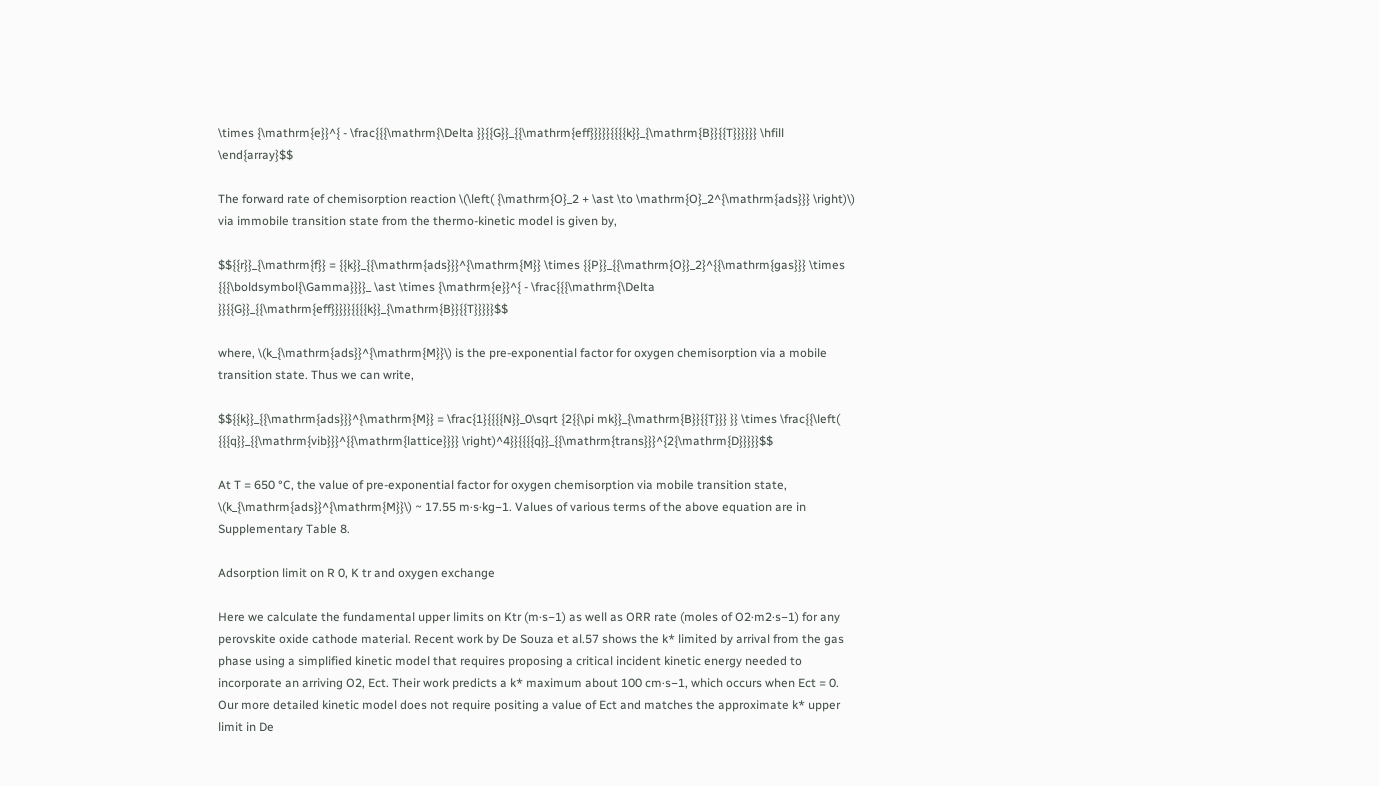\times {\mathrm{e}}^{ - \frac{{{\mathrm{\Delta }}{{G}}_{{\mathrm{eff}}}}}{{{{k}}_{\mathrm{B}}{{T}}}}}} \hfill \end{array}$$

The forward rate of chemisorption reaction \(\left( {\mathrm{O}_2 + \ast \to \mathrm{O}_2^{\mathrm{ads}}} \right)\) via immobile transition state from the thermo-kinetic model is given by,

$${{r}}_{\mathrm{f}} = {{k}}_{{\mathrm{ads}}}^{\mathrm{M}} \times {{P}}_{{\mathrm{O}}_2}^{{\mathrm{gas}}} \times {{{\boldsymbol{\Gamma}}}}_ \ast \times {\mathrm{e}}^{ - \frac{{{\mathrm{\Delta }}{{G}}_{{\mathrm{eff}}}}}{{{{k}}_{\mathrm{B}}{{T}}}}}$$

where, \(k_{\mathrm{ads}}^{\mathrm{M}}\) is the pre-exponential factor for oxygen chemisorption via a mobile transition state. Thus we can write,

$${{k}}_{{\mathrm{ads}}}^{\mathrm{M}} = \frac{1}{{{{N}}_0\sqrt {2{{\pi mk}}_{\mathrm{B}}{{T}}} }} \times \frac{{\left( {{{q}}_{{\mathrm{vib}}}^{{\mathrm{lattice}}}} \right)^4}}{{{{q}}_{{\mathrm{trans}}}^{2{\mathrm{D}}}}}$$

At T = 650 °C, the value of pre-exponential factor for oxygen chemisorption via mobile transition state, \(k_{\mathrm{ads}}^{\mathrm{M}}\) ~ 17.55 m·s·kg−1. Values of various terms of the above equation are in Supplementary Table 8.

Adsorption limit on R 0, K tr and oxygen exchange

Here we calculate the fundamental upper limits on Ktr (m·s−1) as well as ORR rate (moles of O2·m2·s−1) for any perovskite oxide cathode material. Recent work by De Souza et al.57 shows the k* limited by arrival from the gas phase using a simplified kinetic model that requires proposing a critical incident kinetic energy needed to incorporate an arriving O2, Ect. Their work predicts a k* maximum about 100 cm·s−1, which occurs when Ect = 0. Our more detailed kinetic model does not require positing a value of Ect and matches the approximate k* upper limit in De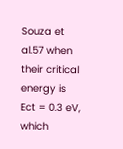Souza et al.57 when their critical energy is Ect = 0.3 eV, which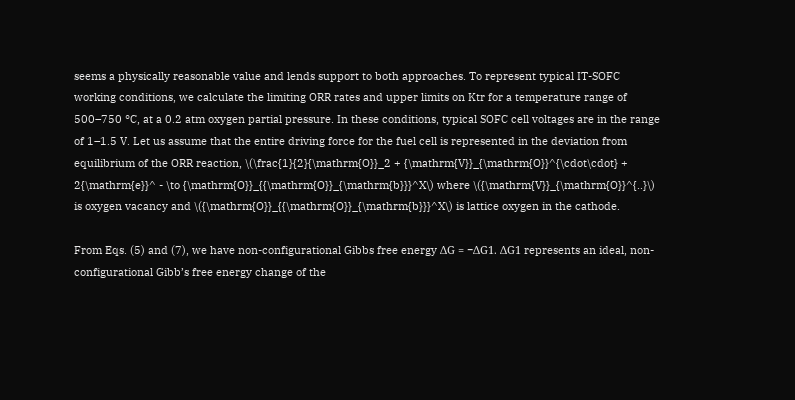seems a physically reasonable value and lends support to both approaches. To represent typical IT-SOFC working conditions, we calculate the limiting ORR rates and upper limits on Ktr for a temperature range of 500–750 °C, at a 0.2 atm oxygen partial pressure. In these conditions, typical SOFC cell voltages are in the range of 1–1.5 V. Let us assume that the entire driving force for the fuel cell is represented in the deviation from equilibrium of the ORR reaction, \(\frac{1}{2}{\mathrm{O}}_2 + {\mathrm{V}}_{\mathrm{O}}^{\cdot\cdot} + 2{\mathrm{e}}^ - \to {\mathrm{O}}_{{\mathrm{O}}_{\mathrm{b}}}^X\) where \({\mathrm{V}}_{\mathrm{O}}^{..}\) is oxygen vacancy and \({\mathrm{O}}_{{\mathrm{O}}_{\mathrm{b}}}^X\) is lattice oxygen in the cathode.

From Eqs. (5) and (7), we have non-configurational Gibbs free energy ΔG = −ΔG1. ΔG1 represents an ideal, non-configurational Gibb’s free energy change of the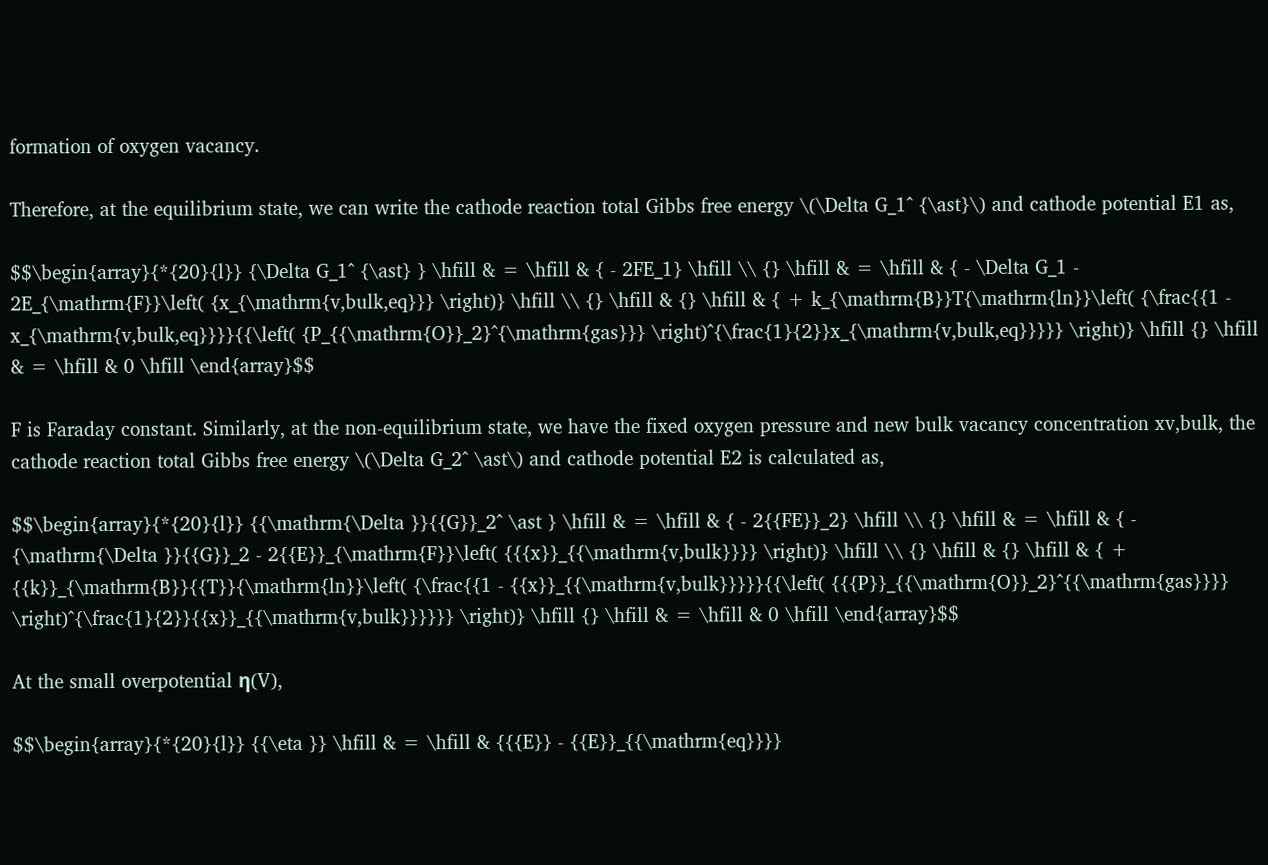formation of oxygen vacancy.

Therefore, at the equilibrium state, we can write the cathode reaction total Gibbs free energy \(\Delta G_1^ {\ast}\) and cathode potential E1 as,

$$\begin{array}{*{20}{l}} {\Delta G_1^ {\ast} } \hfill & = \hfill & { - 2FE_1} \hfill \\ {} \hfill & = \hfill & { - \Delta G_1 - 2E_{\mathrm{F}}\left( {x_{\mathrm{v,bulk,eq}}} \right)} \hfill \\ {} \hfill & {} \hfill & { + k_{\mathrm{B}}T{\mathrm{ln}}\left( {\frac{{1 - x_{\mathrm{v,bulk,eq}}}}{{\left( {P_{{\mathrm{O}}_2}^{\mathrm{gas}}} \right)^{\frac{1}{2}}x_{\mathrm{v,bulk,eq}}}}} \right)} \hfill {} \hfill & = \hfill & 0 \hfill \end{array}$$

F is Faraday constant. Similarly, at the non-equilibrium state, we have the fixed oxygen pressure and new bulk vacancy concentration xv,bulk, the cathode reaction total Gibbs free energy \(\Delta G_2^ \ast\) and cathode potential E2 is calculated as,

$$\begin{array}{*{20}{l}} {{\mathrm{\Delta }}{{G}}_2^ \ast } \hfill & = \hfill & { - 2{{FE}}_2} \hfill \\ {} \hfill & = \hfill & { - {\mathrm{\Delta }}{{G}}_2 - 2{{E}}_{\mathrm{F}}\left( {{{x}}_{{\mathrm{v,bulk}}}} \right)} \hfill \\ {} \hfill & {} \hfill & { + {{k}}_{\mathrm{B}}{{T}}{\mathrm{ln}}\left( {\frac{{1 - {{x}}_{{\mathrm{v,bulk}}}}}{{\left( {{{P}}_{{\mathrm{O}}_2}^{{\mathrm{gas}}}} \right)^{\frac{1}{2}}{{x}}_{{\mathrm{v,bulk}}}}}} \right)} \hfill {} \hfill & = \hfill & 0 \hfill \end{array}$$

At the small overpotential η(V),

$$\begin{array}{*{20}{l}} {{\eta }} \hfill & = \hfill & {{{E}} - {{E}}_{{\mathrm{eq}}}}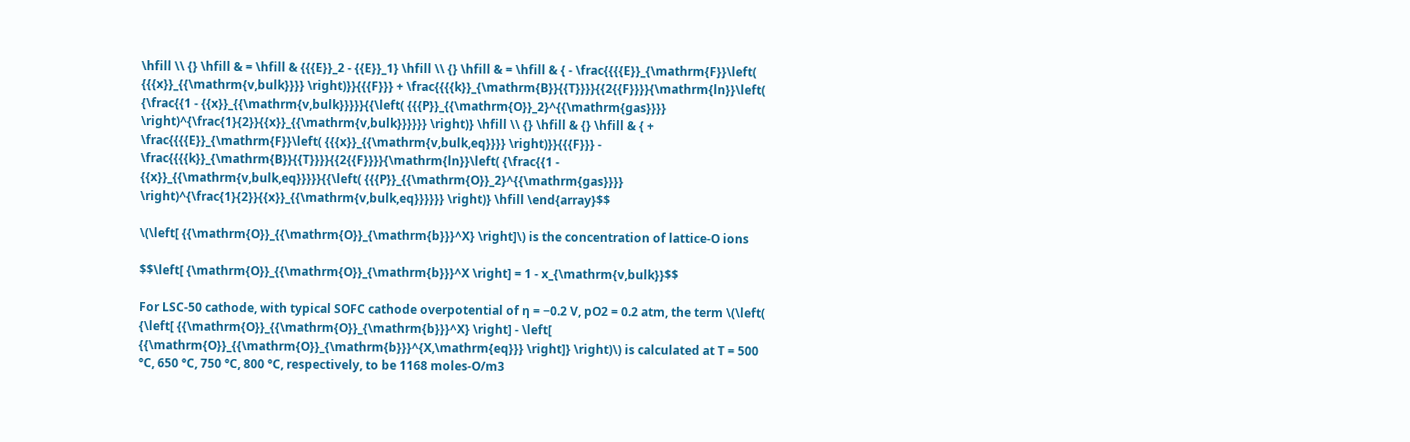\hfill \\ {} \hfill & = \hfill & {{{E}}_2 - {{E}}_1} \hfill \\ {} \hfill & = \hfill & { - \frac{{{{E}}_{\mathrm{F}}\left( {{{x}}_{{\mathrm{v,bulk}}}} \right)}}{{{F}}} + \frac{{{{k}}_{\mathrm{B}}{{T}}}}{{2{{F}}}}{\mathrm{ln}}\left( {\frac{{1 - {{x}}_{{\mathrm{v,bulk}}}}}{{\left( {{{P}}_{{\mathrm{O}}_2}^{{\mathrm{gas}}}} \right)^{\frac{1}{2}}{{x}}_{{\mathrm{v,bulk}}}}}} \right)} \hfill \\ {} \hfill & {} \hfill & { + \frac{{{{E}}_{\mathrm{F}}\left( {{{x}}_{{\mathrm{v,bulk,eq}}}} \right)}}{{{F}}} - \frac{{{{k}}_{\mathrm{B}}{{T}}}}{{2{{F}}}}{\mathrm{ln}}\left( {\frac{{1 - {{x}}_{{\mathrm{v,bulk,eq}}}}}{{\left( {{{P}}_{{\mathrm{O}}_2}^{{\mathrm{gas}}}} \right)^{\frac{1}{2}}{{x}}_{{\mathrm{v,bulk,eq}}}}}} \right)} \hfill \end{array}$$

\(\left[ {{\mathrm{O}}_{{\mathrm{O}}_{\mathrm{b}}}^X} \right]\) is the concentration of lattice-O ions

$$\left[ {\mathrm{O}}_{{\mathrm{O}}_{\mathrm{b}}}^X \right] = 1 - x_{\mathrm{v,bulk}}$$

For LSC-50 cathode, with typical SOFC cathode overpotential of η = −0.2 V, pO2 = 0.2 atm, the term \(\left( {\left[ {{\mathrm{O}}_{{\mathrm{O}}_{\mathrm{b}}}^X} \right] - \left[ {{\mathrm{O}}_{{\mathrm{O}}_{\mathrm{b}}}^{X,\mathrm{eq}}} \right]} \right)\) is calculated at T = 500 °C, 650 °C, 750 °C, 800 °C, respectively, to be 1168 moles-O/m3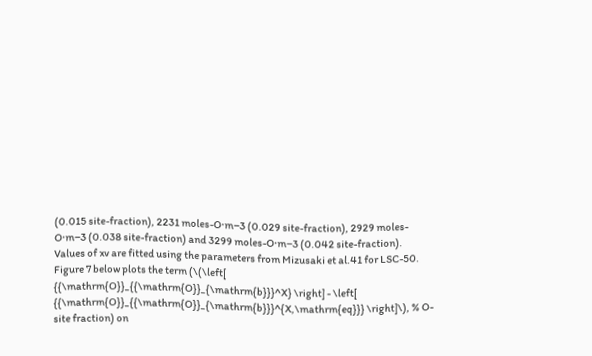(0.015 site-fraction), 2231 moles-O·m−3 (0.029 site-fraction), 2929 moles-O·m−3 (0.038 site-fraction) and 3299 moles-O·m−3 (0.042 site-fraction). Values of xv are fitted using the parameters from Mizusaki et al.41 for LSC-50. Figure 7 below plots the term (\(\left[ {{\mathrm{O}}_{{\mathrm{O}}_{\mathrm{b}}}^X} \right] - \left[ {{\mathrm{O}}_{{\mathrm{O}}_{\mathrm{b}}}^{X,\mathrm{eq}}} \right]\), % O-site fraction) on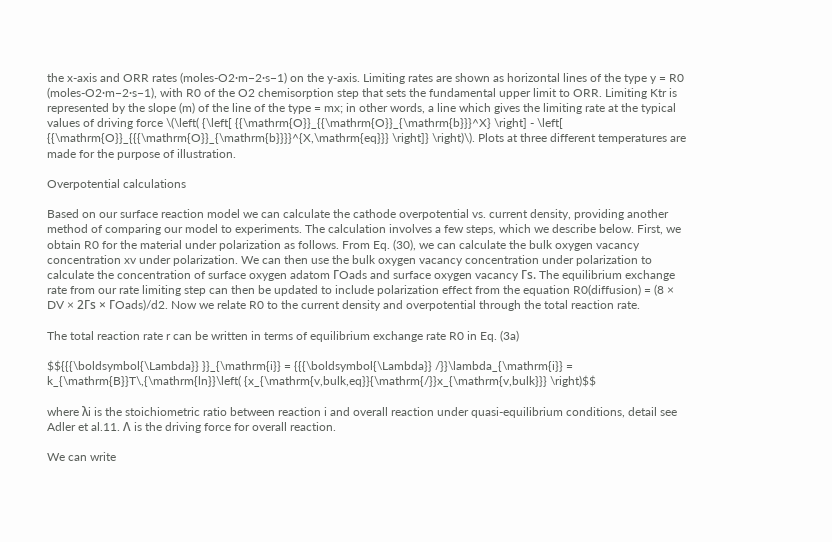the x-axis and ORR rates (moles-O2·m−2·s−1) on the y-axis. Limiting rates are shown as horizontal lines of the type y = R0 (moles-O2·m−2·s−1), with R0 of the O2 chemisorption step that sets the fundamental upper limit to ORR. Limiting Ktr is represented by the slope (m) of the line of the type = mx; in other words, a line which gives the limiting rate at the typical values of driving force \(\left( {\left[ {{\mathrm{O}}_{{\mathrm{O}}_{\mathrm{b}}}^X} \right] - \left[ {{\mathrm{O}}_{{{\mathrm{O}}_{\mathrm{b}}}}^{X,\mathrm{eq}}} \right]} \right)\). Plots at three different temperatures are made for the purpose of illustration.

Overpotential calculations

Based on our surface reaction model we can calculate the cathode overpotential vs. current density, providing another method of comparing our model to experiments. The calculation involves a few steps, which we describe below. First, we obtain R0 for the material under polarization as follows. From Eq. (30), we can calculate the bulk oxygen vacancy concentration xv under polarization. We can then use the bulk oxygen vacancy concentration under polarization to calculate the concentration of surface oxygen adatom ΓOads and surface oxygen vacancy Γs. The equilibrium exchange rate from our rate limiting step can then be updated to include polarization effect from the equation R0(diffusion) = (8 × DV × 2Γs × ΓOads)/d2. Now we relate R0 to the current density and overpotential through the total reaction rate.

The total reaction rate r can be written in terms of equilibrium exchange rate R0 in Eq. (3a)

$${{{\boldsymbol{\Lambda}} }}_{\mathrm{i}} = {{{\boldsymbol{\Lambda}} /}}\lambda_{\mathrm{i}} = k_{\mathrm{B}}T\,{\mathrm{ln}}\left( {x_{\mathrm{v,bulk,eq}}{\mathrm{/}}x_{\mathrm{v,bulk}}} \right)$$

where λi is the stoichiometric ratio between reaction i and overall reaction under quasi-equilibrium conditions, detail see Adler et al.11. Λ is the driving force for overall reaction.

We can write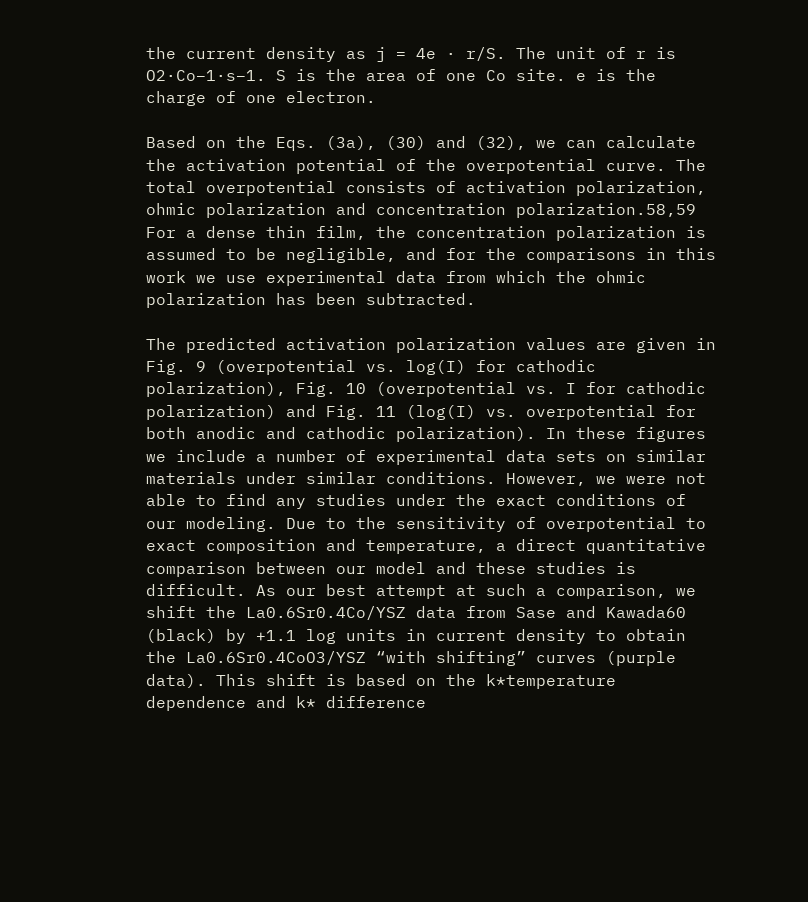the current density as j = 4e · r/S. The unit of r is O2·Co−1·s−1. S is the area of one Co site. e is the charge of one electron.

Based on the Eqs. (3a), (30) and (32), we can calculate the activation potential of the overpotential curve. The total overpotential consists of activation polarization, ohmic polarization and concentration polarization.58,59 For a dense thin film, the concentration polarization is assumed to be negligible, and for the comparisons in this work we use experimental data from which the ohmic polarization has been subtracted.

The predicted activation polarization values are given in Fig. 9 (overpotential vs. log(I) for cathodic polarization), Fig. 10 (overpotential vs. I for cathodic polarization) and Fig. 11 (log(I) vs. overpotential for both anodic and cathodic polarization). In these figures we include a number of experimental data sets on similar materials under similar conditions. However, we were not able to find any studies under the exact conditions of our modeling. Due to the sensitivity of overpotential to exact composition and temperature, a direct quantitative comparison between our model and these studies is difficult. As our best attempt at such a comparison, we shift the La0.6Sr0.4Co/YSZ data from Sase and Kawada60 (black) by +1.1 log units in current density to obtain the La0.6Sr0.4CoO3/YSZ “with shifting” curves (purple data). This shift is based on the k*temperature dependence and k* difference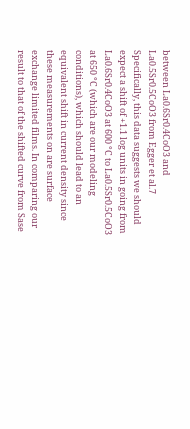between La0.6Sr0.4CoO3 and La0.5Sr0.5CoO3 from Egger et al.7 Specifically, this data suggests we should expect a shift of +1.1 log units in going from La0.6Sr0.4CoO3 at 600 °C to La0.5Sr0.5CoO3 at 650 °C (which are our modeling conditions), which should lead to an equivalent shift in current density since these measurements on are surface exchange limited films. In comparing our result to that of the shifted curve from Sase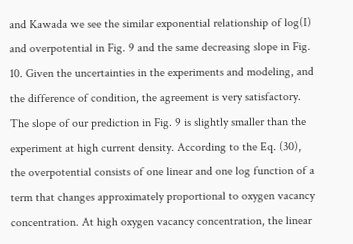and Kawada we see the similar exponential relationship of log(I) and overpotential in Fig. 9 and the same decreasing slope in Fig. 10. Given the uncertainties in the experiments and modeling, and the difference of condition, the agreement is very satisfactory. The slope of our prediction in Fig. 9 is slightly smaller than the experiment at high current density. According to the Eq. (30), the overpotential consists of one linear and one log function of a term that changes approximately proportional to oxygen vacancy concentration. At high oxygen vacancy concentration, the linear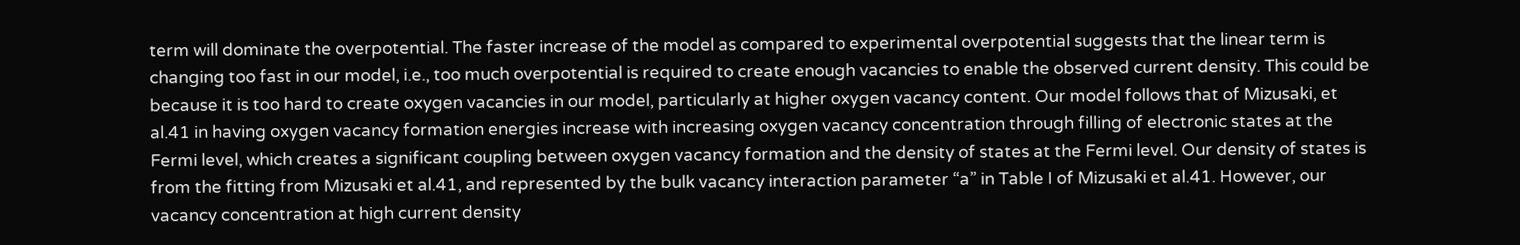term will dominate the overpotential. The faster increase of the model as compared to experimental overpotential suggests that the linear term is changing too fast in our model, i.e., too much overpotential is required to create enough vacancies to enable the observed current density. This could be because it is too hard to create oxygen vacancies in our model, particularly at higher oxygen vacancy content. Our model follows that of Mizusaki, et al.41 in having oxygen vacancy formation energies increase with increasing oxygen vacancy concentration through filling of electronic states at the Fermi level, which creates a significant coupling between oxygen vacancy formation and the density of states at the Fermi level. Our density of states is from the fitting from Mizusaki et al.41, and represented by the bulk vacancy interaction parameter “a” in Table I of Mizusaki et al.41. However, our vacancy concentration at high current density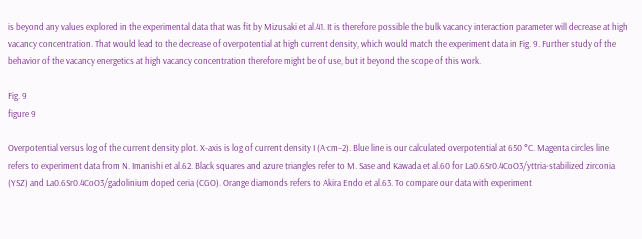is beyond any values explored in the experimental data that was fit by Mizusaki et al.41. It is therefore possible the bulk vacancy interaction parameter will decrease at high vacancy concentration. That would lead to the decrease of overpotential at high current density, which would match the experiment data in Fig. 9. Further study of the behavior of the vacancy energetics at high vacancy concentration therefore might be of use, but it beyond the scope of this work.

Fig. 9
figure 9

Overpotential versus log of the current density plot. X-axis is log of current density I (A·cm−2). Blue line is our calculated overpotential at 650 °C. Magenta circles line refers to experiment data from N. Imanishi et al.62. Black squares and azure triangles refer to M. Sase and Kawada et al.60 for La0.6Sr0.4CoO3/yttria-stabilized zirconia (YSZ) and La0.6Sr0.4CoO3/gadolinium doped ceria (CGO). Orange diamonds refers to Akira Endo et al.63. To compare our data with experiment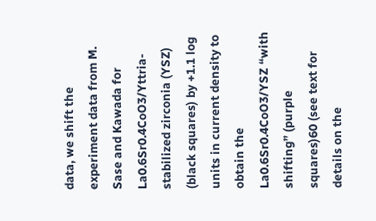data, we shift the experiment data from M. Sase and Kawada for La0.6Sr0.4CoO3/Yttria-stabilized zirconia (YSZ) (black squares) by +1.1 log units in current density to obtain the La0.6Sr0.4CoO3/YSZ “with shifting” (purple squares)60 (see text for details on the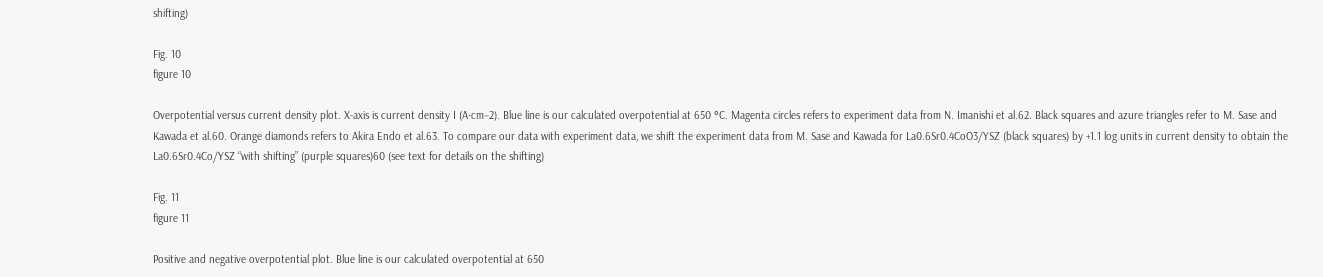shifting)

Fig. 10
figure 10

Overpotential versus current density plot. X-axis is current density I (A·cm−2). Blue line is our calculated overpotential at 650 °C. Magenta circles refers to experiment data from N. Imanishi et al.62. Black squares and azure triangles refer to M. Sase and Kawada et al.60. Orange diamonds refers to Akira Endo et al.63. To compare our data with experiment data, we shift the experiment data from M. Sase and Kawada for La0.6Sr0.4CoO3/YSZ (black squares) by +1.1 log units in current density to obtain the La0.6Sr0.4Co/YSZ “with shifting” (purple squares)60 (see text for details on the shifting)

Fig. 11
figure 11

Positive and negative overpotential plot. Blue line is our calculated overpotential at 650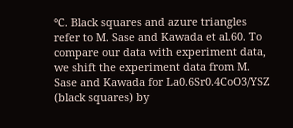°C. Black squares and azure triangles refer to M. Sase and Kawada et al.60. To compare our data with experiment data, we shift the experiment data from M. Sase and Kawada for La0.6Sr0.4CoO3/YSZ (black squares) by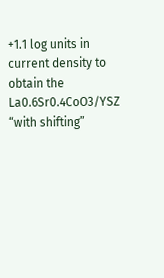+1.1 log units in current density to obtain the La0.6Sr0.4CoO3/YSZ “with shifting”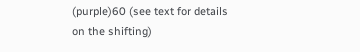(purple)60 (see text for details on the shifting)